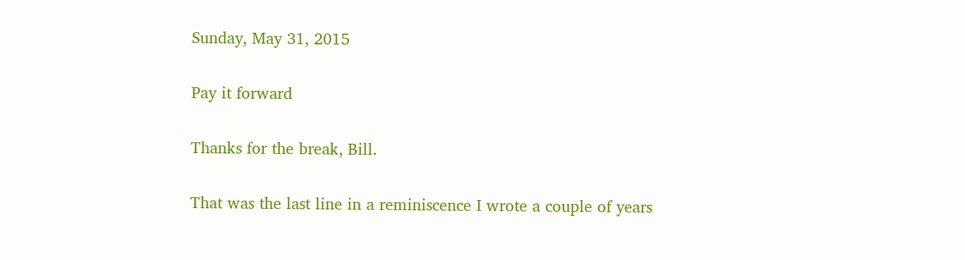Sunday, May 31, 2015

Pay it forward

Thanks for the break, Bill.

That was the last line in a reminiscence I wrote a couple of years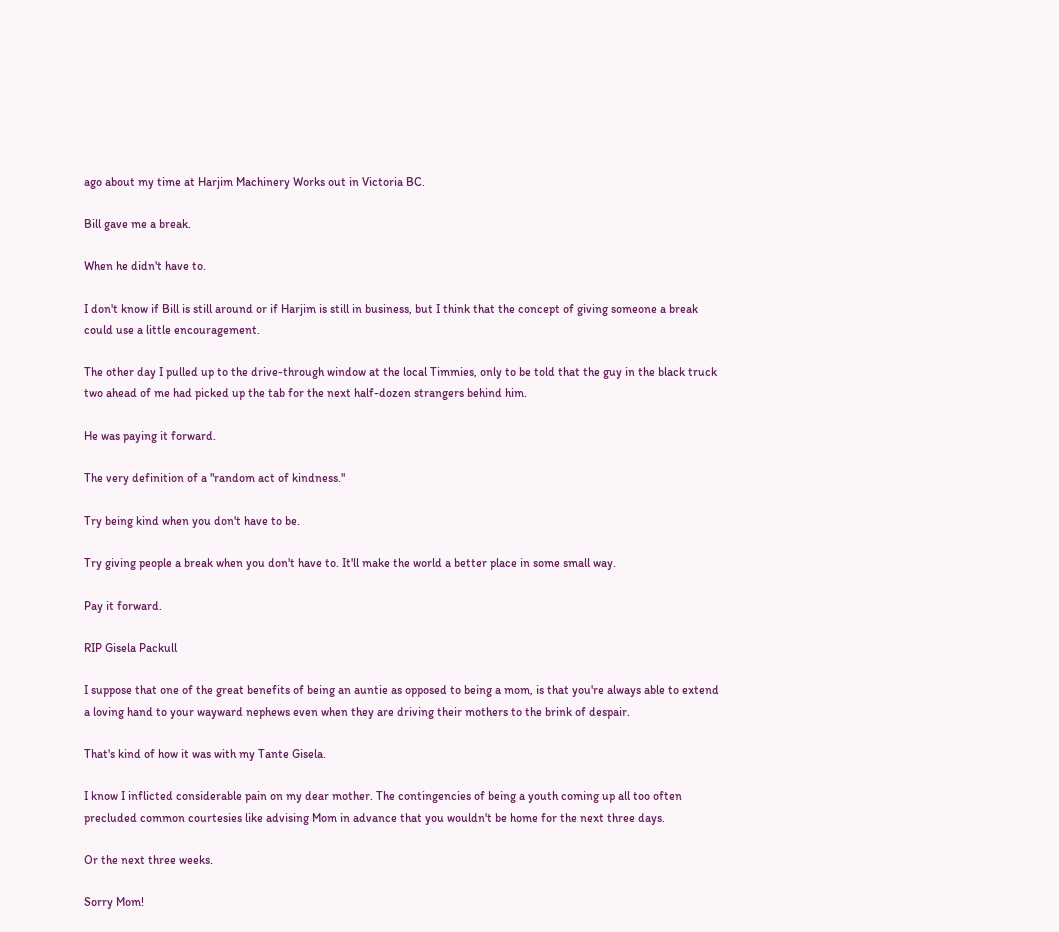ago about my time at Harjim Machinery Works out in Victoria BC.

Bill gave me a break.

When he didn't have to.

I don't know if Bill is still around or if Harjim is still in business, but I think that the concept of giving someone a break could use a little encouragement.

The other day I pulled up to the drive-through window at the local Timmies, only to be told that the guy in the black truck two ahead of me had picked up the tab for the next half-dozen strangers behind him.

He was paying it forward.

The very definition of a "random act of kindness."

Try being kind when you don't have to be.

Try giving people a break when you don't have to. It'll make the world a better place in some small way.

Pay it forward.

RIP Gisela Packull

I suppose that one of the great benefits of being an auntie as opposed to being a mom, is that you're always able to extend a loving hand to your wayward nephews even when they are driving their mothers to the brink of despair.

That's kind of how it was with my Tante Gisela.

I know I inflicted considerable pain on my dear mother. The contingencies of being a youth coming up all too often precluded common courtesies like advising Mom in advance that you wouldn't be home for the next three days.

Or the next three weeks.

Sorry Mom!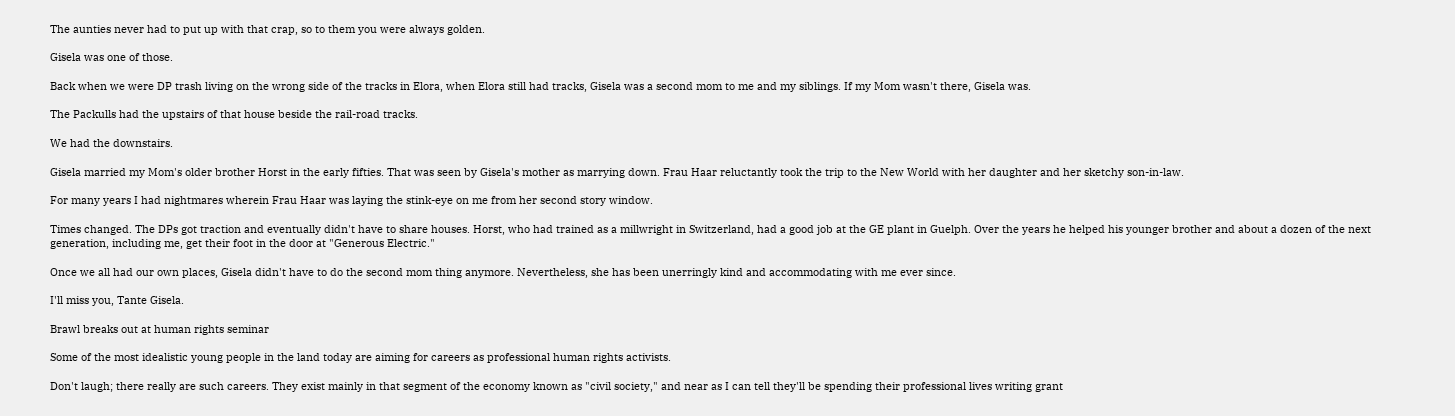The aunties never had to put up with that crap, so to them you were always golden.

Gisela was one of those.

Back when we were DP trash living on the wrong side of the tracks in Elora, when Elora still had tracks, Gisela was a second mom to me and my siblings. If my Mom wasn't there, Gisela was.

The Packulls had the upstairs of that house beside the rail-road tracks.

We had the downstairs.

Gisela married my Mom's older brother Horst in the early fifties. That was seen by Gisela's mother as marrying down. Frau Haar reluctantly took the trip to the New World with her daughter and her sketchy son-in-law.

For many years I had nightmares wherein Frau Haar was laying the stink-eye on me from her second story window.

Times changed. The DPs got traction and eventually didn't have to share houses. Horst, who had trained as a millwright in Switzerland, had a good job at the GE plant in Guelph. Over the years he helped his younger brother and about a dozen of the next generation, including me, get their foot in the door at "Generous Electric."

Once we all had our own places, Gisela didn't have to do the second mom thing anymore. Nevertheless, she has been unerringly kind and accommodating with me ever since.

I'll miss you, Tante Gisela.

Brawl breaks out at human rights seminar

Some of the most idealistic young people in the land today are aiming for careers as professional human rights activists.

Don't laugh; there really are such careers. They exist mainly in that segment of the economy known as "civil society," and near as I can tell they'll be spending their professional lives writing grant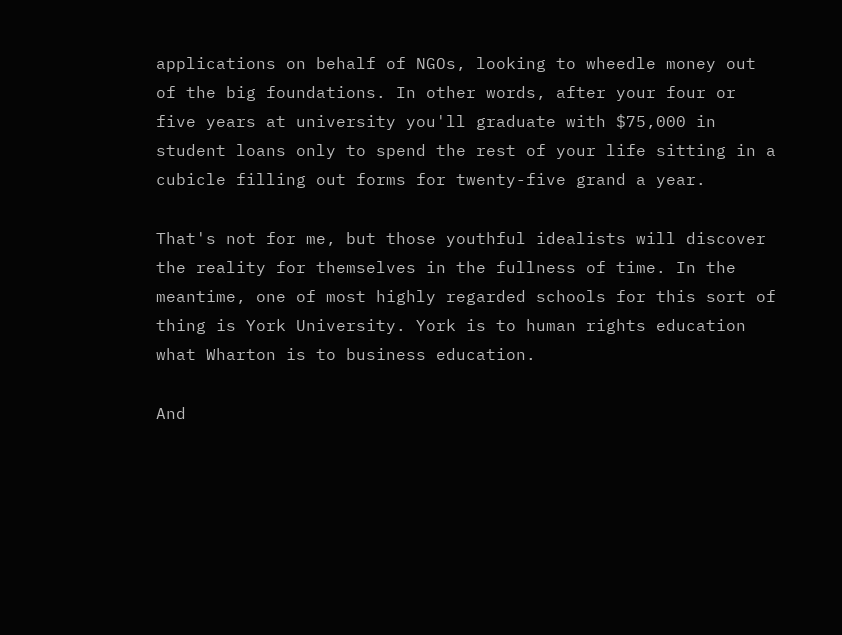applications on behalf of NGOs, looking to wheedle money out of the big foundations. In other words, after your four or five years at university you'll graduate with $75,000 in student loans only to spend the rest of your life sitting in a cubicle filling out forms for twenty-five grand a year.

That's not for me, but those youthful idealists will discover the reality for themselves in the fullness of time. In the meantime, one of most highly regarded schools for this sort of thing is York University. York is to human rights education what Wharton is to business education.

And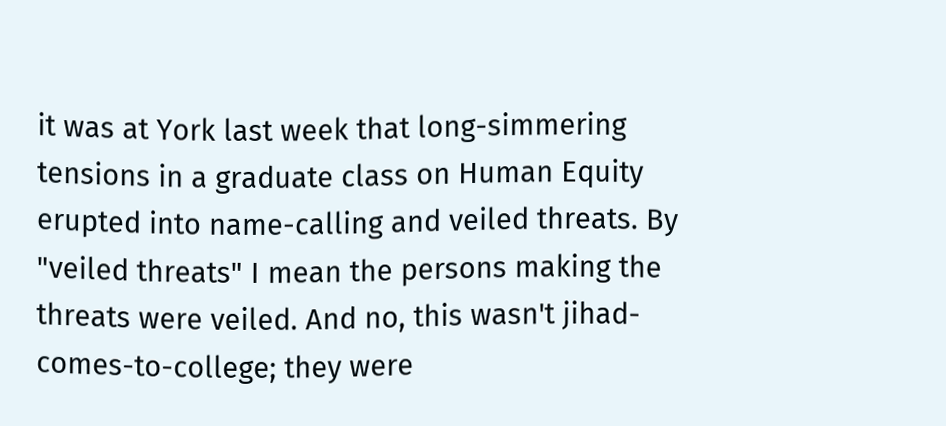it was at York last week that long-simmering tensions in a graduate class on Human Equity erupted into name-calling and veiled threats. By "veiled threats" I mean the persons making the threats were veiled. And no, this wasn't jihad-comes-to-college; they were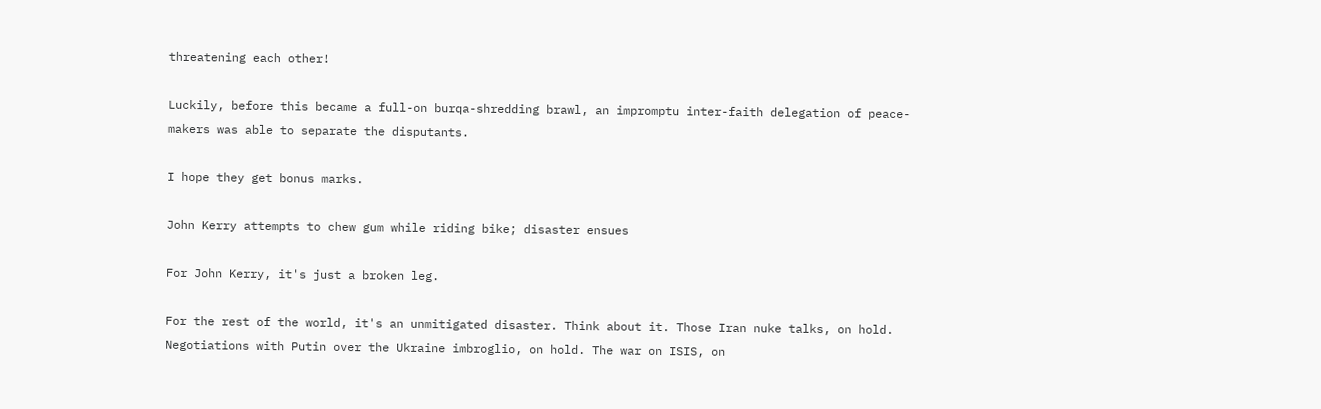threatening each other!

Luckily, before this became a full-on burqa-shredding brawl, an impromptu inter-faith delegation of peace-makers was able to separate the disputants.

I hope they get bonus marks.

John Kerry attempts to chew gum while riding bike; disaster ensues

For John Kerry, it's just a broken leg.

For the rest of the world, it's an unmitigated disaster. Think about it. Those Iran nuke talks, on hold. Negotiations with Putin over the Ukraine imbroglio, on hold. The war on ISIS, on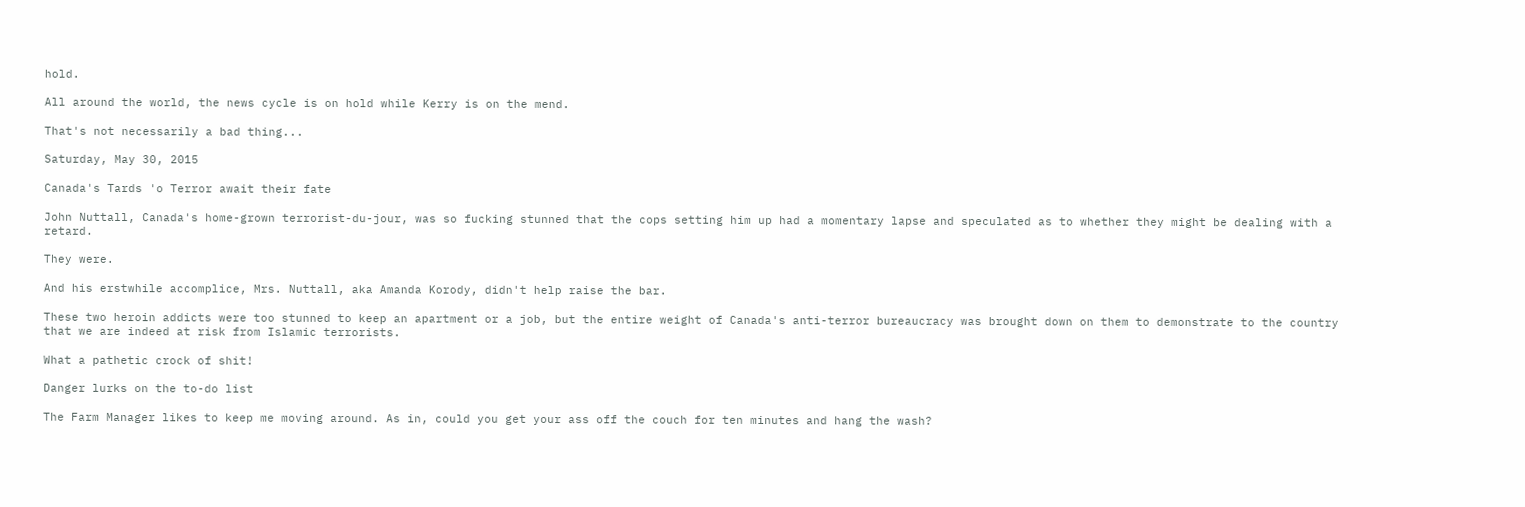hold.

All around the world, the news cycle is on hold while Kerry is on the mend.

That's not necessarily a bad thing...

Saturday, May 30, 2015

Canada's Tards 'o Terror await their fate

John Nuttall, Canada's home-grown terrorist-du-jour, was so fucking stunned that the cops setting him up had a momentary lapse and speculated as to whether they might be dealing with a retard.

They were.

And his erstwhile accomplice, Mrs. Nuttall, aka Amanda Korody, didn't help raise the bar.

These two heroin addicts were too stunned to keep an apartment or a job, but the entire weight of Canada's anti-terror bureaucracy was brought down on them to demonstrate to the country that we are indeed at risk from Islamic terrorists.

What a pathetic crock of shit!

Danger lurks on the to-do list

The Farm Manager likes to keep me moving around. As in, could you get your ass off the couch for ten minutes and hang the wash?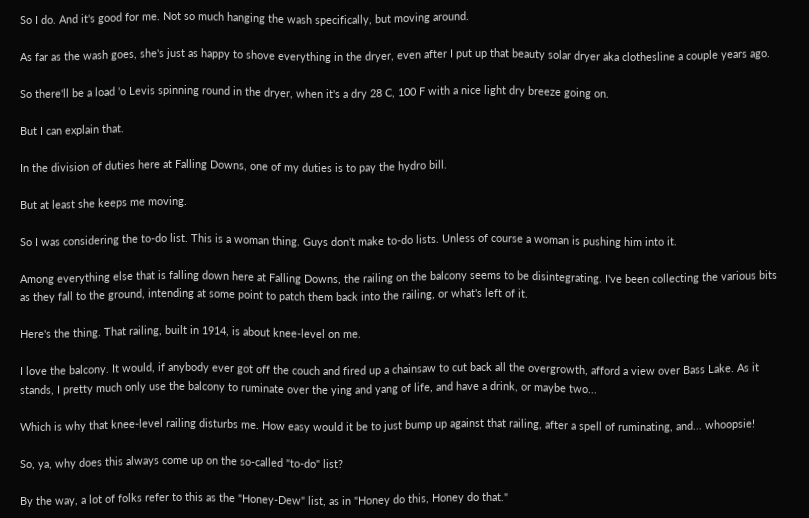So I do. And it's good for me. Not so much hanging the wash specifically, but moving around.

As far as the wash goes, she's just as happy to shove everything in the dryer, even after I put up that beauty solar dryer aka clothesline a couple years ago.

So there'll be a load 'o Levis spinning round in the dryer, when it's a dry 28 C, 100 F with a nice light dry breeze going on.

But I can explain that.

In the division of duties here at Falling Downs, one of my duties is to pay the hydro bill.

But at least she keeps me moving.

So I was considering the to-do list. This is a woman thing. Guys don't make to-do lists. Unless of course a woman is pushing him into it.

Among everything else that is falling down here at Falling Downs, the railing on the balcony seems to be disintegrating. I've been collecting the various bits as they fall to the ground, intending at some point to patch them back into the railing, or what's left of it.

Here's the thing. That railing, built in 1914, is about knee-level on me.

I love the balcony. It would, if anybody ever got off the couch and fired up a chainsaw to cut back all the overgrowth, afford a view over Bass Lake. As it stands, I pretty much only use the balcony to ruminate over the ying and yang of life, and have a drink, or maybe two...

Which is why that knee-level railing disturbs me. How easy would it be to just bump up against that railing, after a spell of ruminating, and... whoopsie!

So, ya, why does this always come up on the so-called "to-do" list?

By the way, a lot of folks refer to this as the "Honey-Dew" list, as in "Honey do this, Honey do that."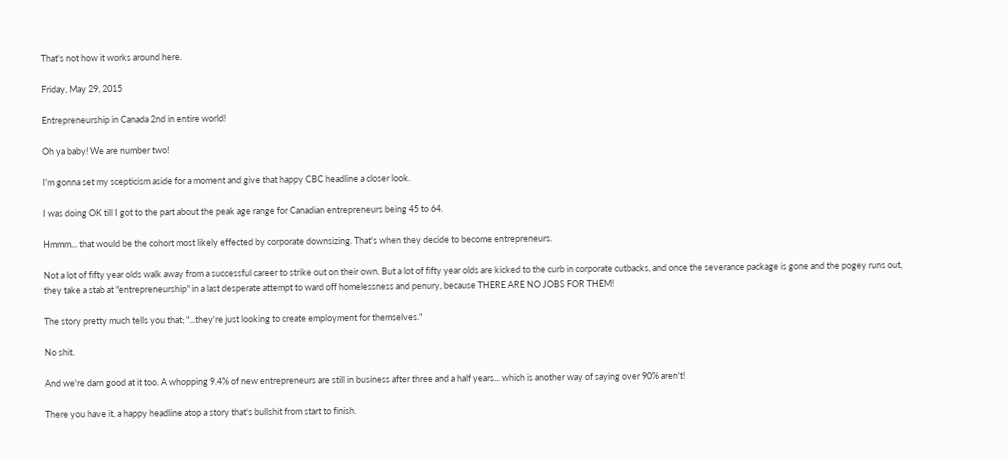That's not how it works around here.

Friday, May 29, 2015

Entrepreneurship in Canada 2nd in entire world!

Oh ya baby! We are number two!

I'm gonna set my scepticism aside for a moment and give that happy CBC headline a closer look.

I was doing OK till I got to the part about the peak age range for Canadian entrepreneurs being 45 to 64.

Hmmm... that would be the cohort most likely effected by corporate downsizing. That's when they decide to become entrepreneurs.

Not a lot of fifty year olds walk away from a successful career to strike out on their own. But a lot of fifty year olds are kicked to the curb in corporate cutbacks, and once the severance package is gone and the pogey runs out, they take a stab at "entrepreneurship" in a last desperate attempt to ward off homelessness and penury, because THERE ARE NO JOBS FOR THEM!

The story pretty much tells you that; "...they're just looking to create employment for themselves."

No shit.

And we're darn good at it too. A whopping 9.4% of new entrepreneurs are still in business after three and a half years... which is another way of saying over 90% aren't!

There you have it, a happy headline atop a story that's bullshit from start to finish.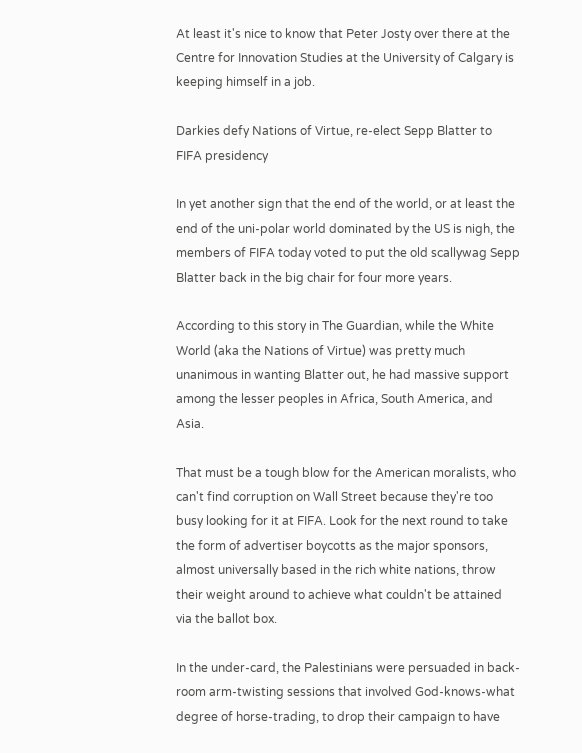At least it's nice to know that Peter Josty over there at the Centre for Innovation Studies at the University of Calgary is keeping himself in a job.

Darkies defy Nations of Virtue, re-elect Sepp Blatter to FIFA presidency

In yet another sign that the end of the world, or at least the end of the uni-polar world dominated by the US is nigh, the members of FIFA today voted to put the old scallywag Sepp Blatter back in the big chair for four more years.

According to this story in The Guardian, while the White World (aka the Nations of Virtue) was pretty much unanimous in wanting Blatter out, he had massive support among the lesser peoples in Africa, South America, and Asia.

That must be a tough blow for the American moralists, who can't find corruption on Wall Street because they're too busy looking for it at FIFA. Look for the next round to take the form of advertiser boycotts as the major sponsors, almost universally based in the rich white nations, throw their weight around to achieve what couldn't be attained via the ballot box.

In the under-card, the Palestinians were persuaded in back-room arm-twisting sessions that involved God-knows-what degree of horse-trading, to drop their campaign to have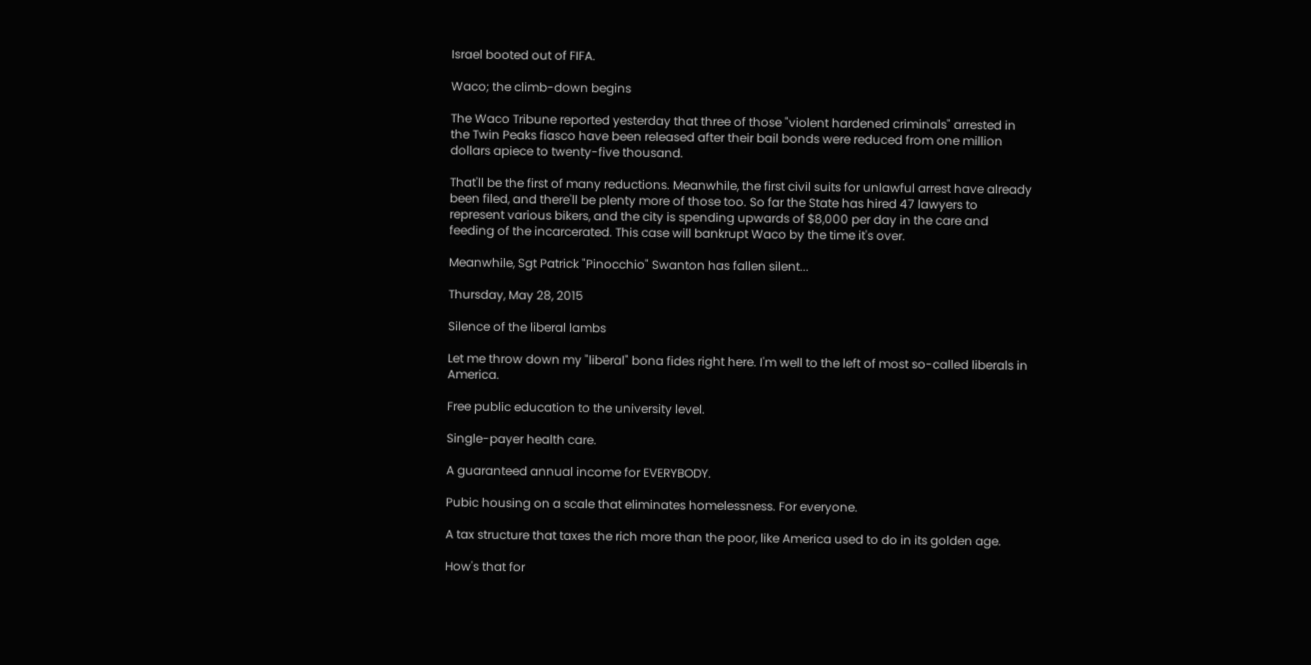Israel booted out of FIFA.

Waco; the climb-down begins

The Waco Tribune reported yesterday that three of those "violent hardened criminals" arrested in the Twin Peaks fiasco have been released after their bail bonds were reduced from one million dollars apiece to twenty-five thousand.

That'll be the first of many reductions. Meanwhile, the first civil suits for unlawful arrest have already been filed, and there'll be plenty more of those too. So far the State has hired 47 lawyers to represent various bikers, and the city is spending upwards of $8,000 per day in the care and feeding of the incarcerated. This case will bankrupt Waco by the time it's over.

Meanwhile, Sgt Patrick "Pinocchio" Swanton has fallen silent...

Thursday, May 28, 2015

Silence of the liberal lambs

Let me throw down my "liberal" bona fides right here. I'm well to the left of most so-called liberals in America.

Free public education to the university level.

Single-payer health care.

A guaranteed annual income for EVERYBODY.

Pubic housing on a scale that eliminates homelessness. For everyone.

A tax structure that taxes the rich more than the poor, like America used to do in its golden age.

How's that for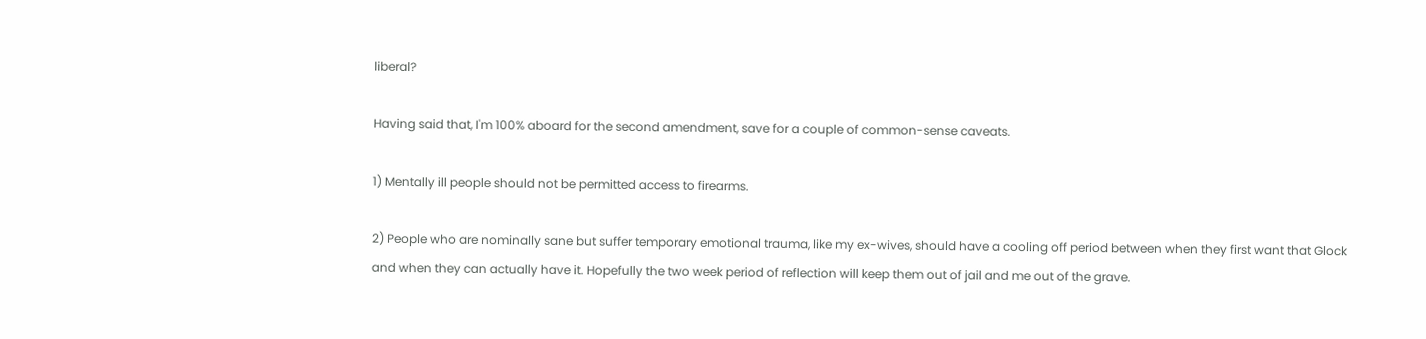liberal?

Having said that, I'm 100% aboard for the second amendment, save for a couple of common-sense caveats.

1) Mentally ill people should not be permitted access to firearms.

2) People who are nominally sane but suffer temporary emotional trauma, like my ex-wives, should have a cooling off period between when they first want that Glock and when they can actually have it. Hopefully the two week period of reflection will keep them out of jail and me out of the grave.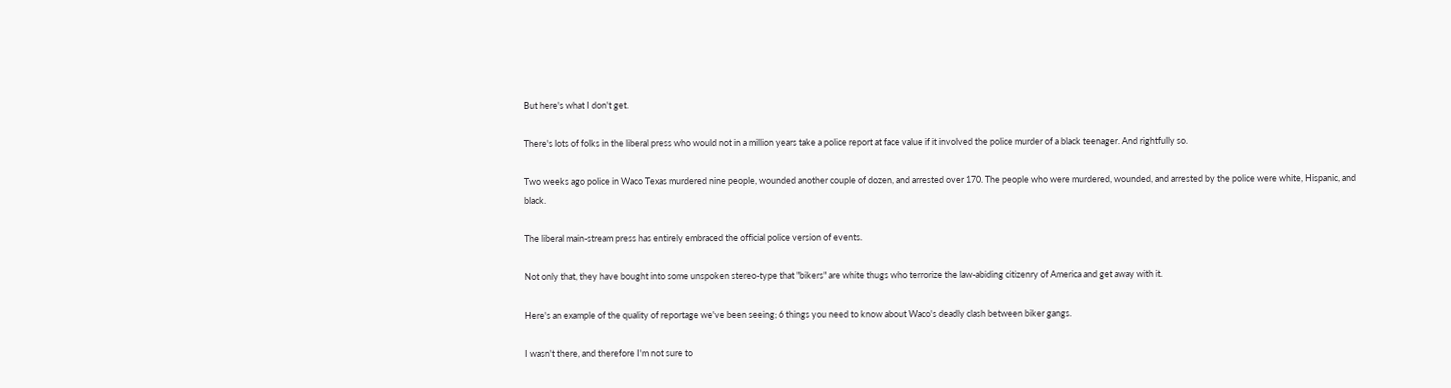But here's what I don't get.

There's lots of folks in the liberal press who would not in a million years take a police report at face value if it involved the police murder of a black teenager. And rightfully so.

Two weeks ago police in Waco Texas murdered nine people, wounded another couple of dozen, and arrested over 170. The people who were murdered, wounded, and arrested by the police were white, Hispanic, and black.

The liberal main-stream press has entirely embraced the official police version of events.

Not only that, they have bought into some unspoken stereo-type that "bikers" are white thugs who terrorize the law-abiding citizenry of America and get away with it.

Here's an example of the quality of reportage we've been seeing; 6 things you need to know about Waco's deadly clash between biker gangs.

I wasn't there, and therefore I'm not sure to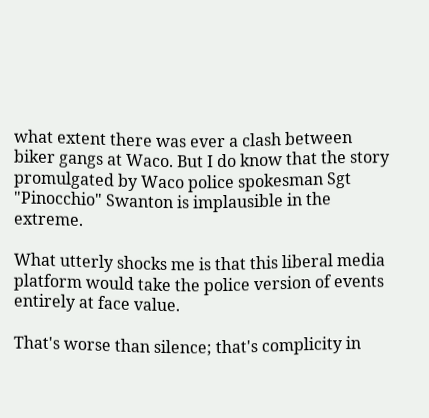what extent there was ever a clash between biker gangs at Waco. But I do know that the story promulgated by Waco police spokesman Sgt "Pinocchio" Swanton is implausible in the extreme.

What utterly shocks me is that this liberal media platform would take the police version of events entirely at face value.

That's worse than silence; that's complicity in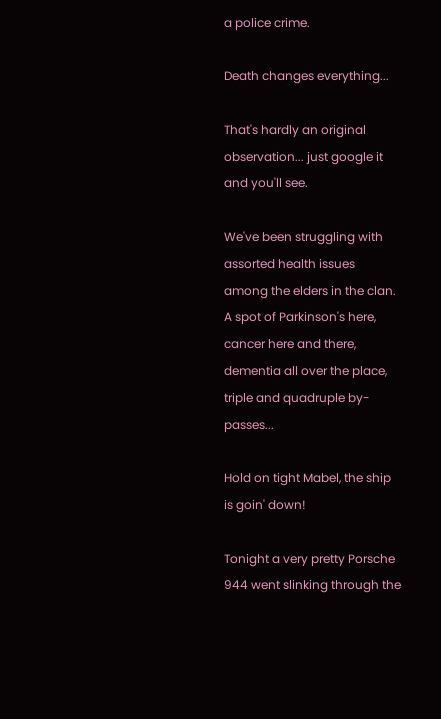a police crime.

Death changes everything...

That's hardly an original observation... just google it and you'll see.

We've been struggling with assorted health issues among the elders in the clan. A spot of Parkinson's here, cancer here and there, dementia all over the place, triple and quadruple by-passes...

Hold on tight Mabel, the ship is goin' down!

Tonight a very pretty Porsche 944 went slinking through the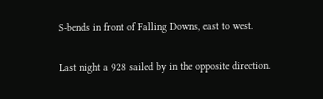S-bends in front of Falling Downs, east to west.

Last night a 928 sailed by in the opposite direction.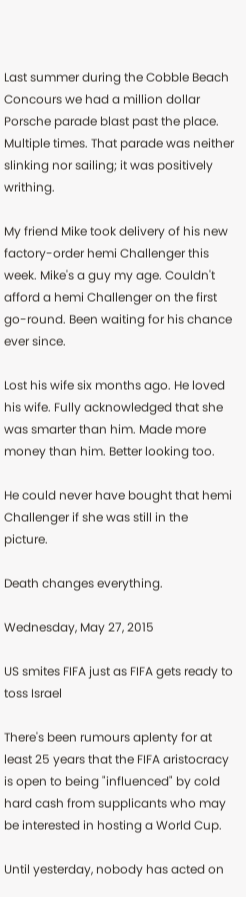Last summer during the Cobble Beach Concours we had a million dollar Porsche parade blast past the place. Multiple times. That parade was neither slinking nor sailing; it was positively writhing.

My friend Mike took delivery of his new factory-order hemi Challenger this week. Mike's a guy my age. Couldn't afford a hemi Challenger on the first go-round. Been waiting for his chance ever since.

Lost his wife six months ago. He loved his wife. Fully acknowledged that she was smarter than him. Made more money than him. Better looking too.

He could never have bought that hemi Challenger if she was still in the picture.

Death changes everything.

Wednesday, May 27, 2015

US smites FIFA just as FIFA gets ready to toss Israel

There's been rumours aplenty for at least 25 years that the FIFA aristocracy is open to being "influenced" by cold hard cash from supplicants who may be interested in hosting a World Cup.

Until yesterday, nobody has acted on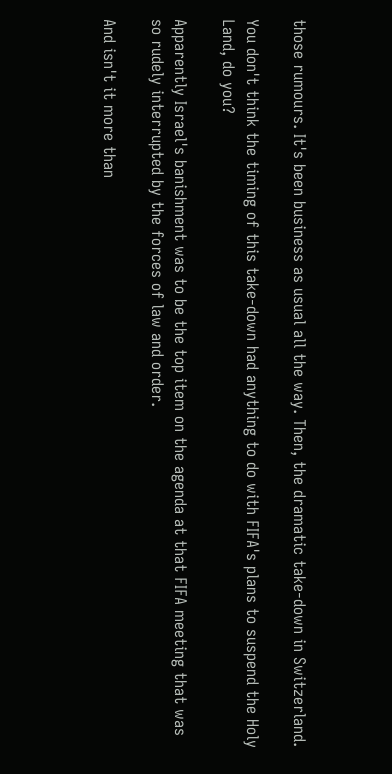those rumours. It's been business as usual all the way. Then, the dramatic take-down in Switzerland.

You don't think the timing of this take-down had anything to do with FIFA's plans to suspend the Holy Land, do you?

Apparently Israel's banishment was to be the top item on the agenda at that FIFA meeting that was so rudely interrupted by the forces of law and order.

And isn't it more than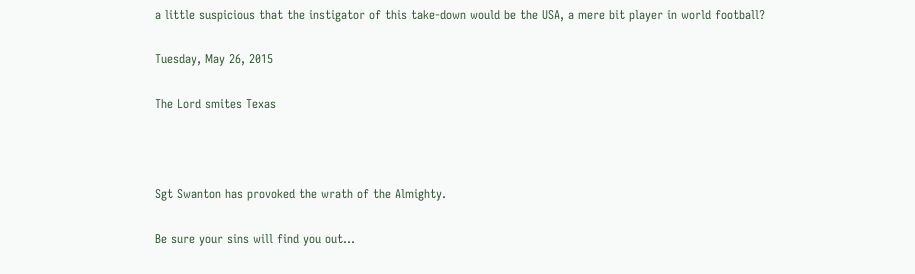a little suspicious that the instigator of this take-down would be the USA, a mere bit player in world football?

Tuesday, May 26, 2015

The Lord smites Texas



Sgt Swanton has provoked the wrath of the Almighty.

Be sure your sins will find you out...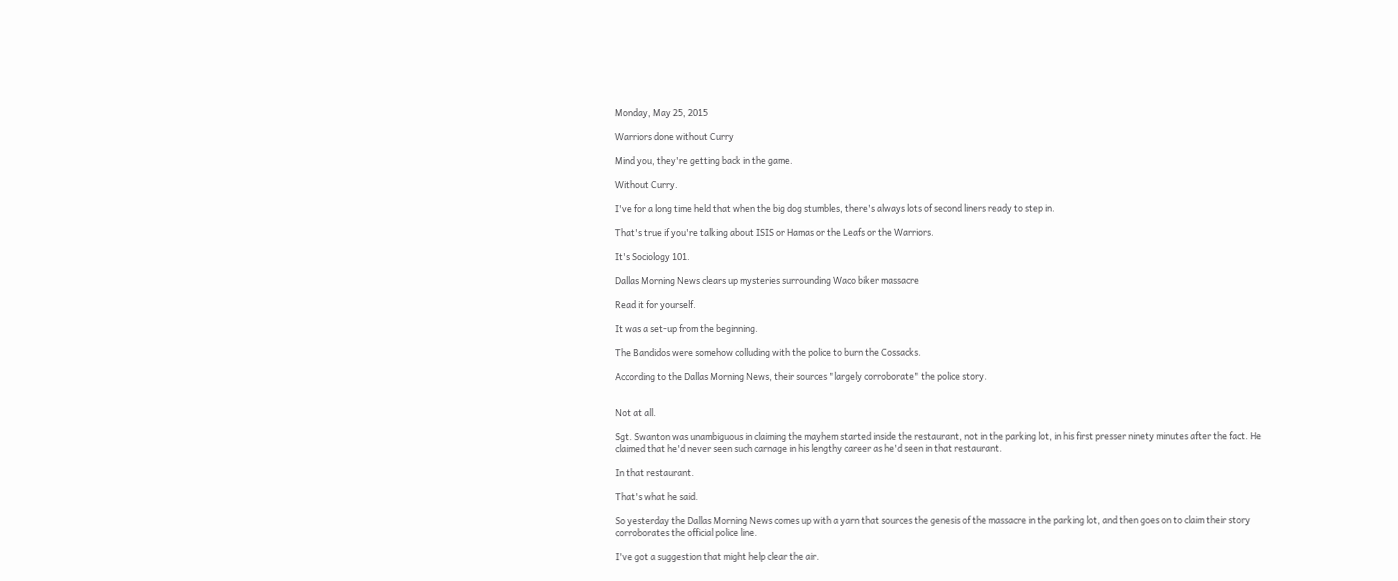Monday, May 25, 2015

Warriors done without Curry

Mind you, they're getting back in the game.

Without Curry.

I've for a long time held that when the big dog stumbles, there's always lots of second liners ready to step in.

That's true if you're talking about ISIS or Hamas or the Leafs or the Warriors.

It's Sociology 101.

Dallas Morning News clears up mysteries surrounding Waco biker massacre

Read it for yourself.

It was a set-up from the beginning.

The Bandidos were somehow colluding with the police to burn the Cossacks.

According to the Dallas Morning News, their sources "largely corroborate" the police story.


Not at all.

Sgt. Swanton was unambiguous in claiming the mayhem started inside the restaurant, not in the parking lot, in his first presser ninety minutes after the fact. He claimed that he'd never seen such carnage in his lengthy career as he'd seen in that restaurant.

In that restaurant.

That's what he said.

So yesterday the Dallas Morning News comes up with a yarn that sources the genesis of the massacre in the parking lot, and then goes on to claim their story corroborates the official police line.

I've got a suggestion that might help clear the air.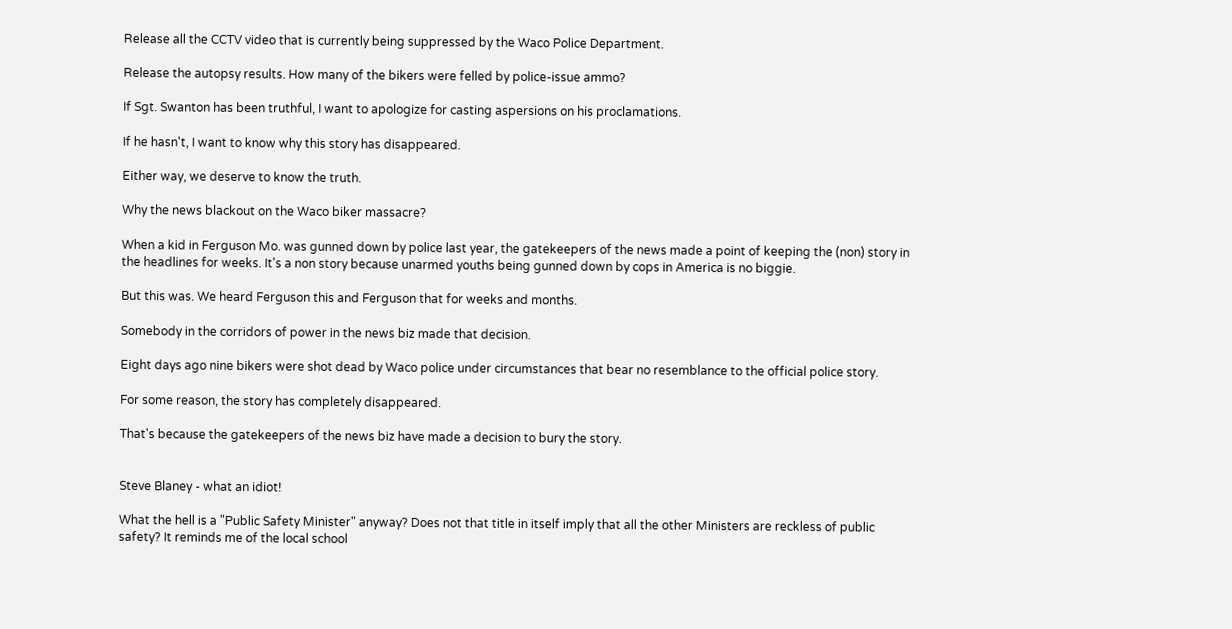Release all the CCTV video that is currently being suppressed by the Waco Police Department.

Release the autopsy results. How many of the bikers were felled by police-issue ammo?

If Sgt. Swanton has been truthful, I want to apologize for casting aspersions on his proclamations.

If he hasn't, I want to know why this story has disappeared.

Either way, we deserve to know the truth.

Why the news blackout on the Waco biker massacre?

When a kid in Ferguson Mo. was gunned down by police last year, the gatekeepers of the news made a point of keeping the (non) story in the headlines for weeks. It's a non story because unarmed youths being gunned down by cops in America is no biggie.

But this was. We heard Ferguson this and Ferguson that for weeks and months.

Somebody in the corridors of power in the news biz made that decision.

Eight days ago nine bikers were shot dead by Waco police under circumstances that bear no resemblance to the official police story.

For some reason, the story has completely disappeared.

That's because the gatekeepers of the news biz have made a decision to bury the story.


Steve Blaney - what an idiot!

What the hell is a "Public Safety Minister" anyway? Does not that title in itself imply that all the other Ministers are reckless of public safety? It reminds me of the local school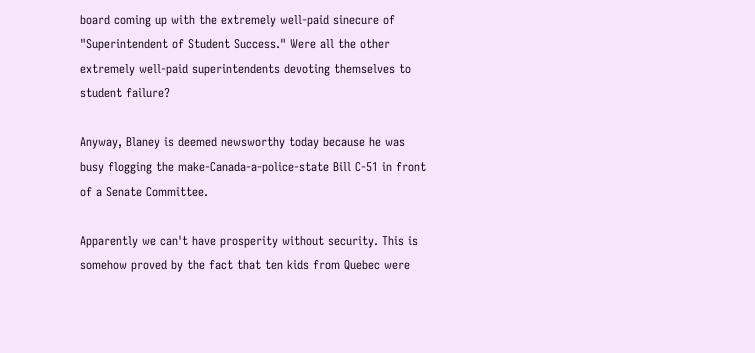board coming up with the extremely well-paid sinecure of "Superintendent of Student Success." Were all the other extremely well-paid superintendents devoting themselves to student failure?

Anyway, Blaney is deemed newsworthy today because he was busy flogging the make-Canada-a-police-state Bill C-51 in front of a Senate Committee.

Apparently we can't have prosperity without security. This is somehow proved by the fact that ten kids from Quebec were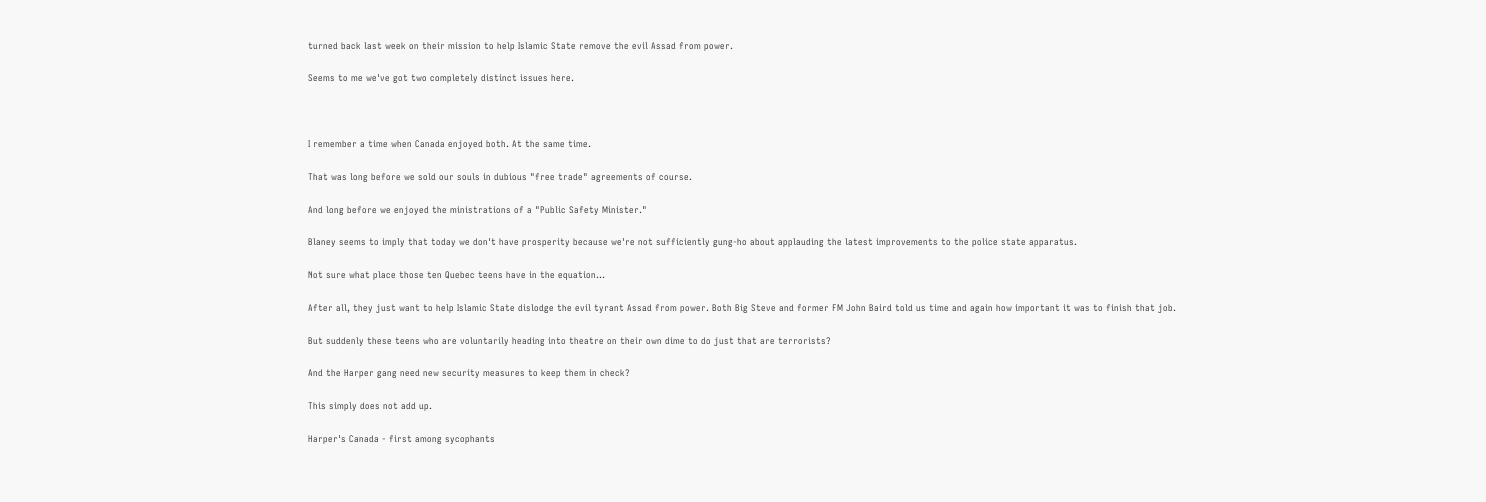turned back last week on their mission to help Islamic State remove the evil Assad from power.

Seems to me we've got two completely distinct issues here.



I remember a time when Canada enjoyed both. At the same time.

That was long before we sold our souls in dubious "free trade" agreements of course.

And long before we enjoyed the ministrations of a "Public Safety Minister."

Blaney seems to imply that today we don't have prosperity because we're not sufficiently gung-ho about applauding the latest improvements to the police state apparatus.

Not sure what place those ten Quebec teens have in the equation...

After all, they just want to help Islamic State dislodge the evil tyrant Assad from power. Both Big Steve and former FM John Baird told us time and again how important it was to finish that job.

But suddenly these teens who are voluntarily heading into theatre on their own dime to do just that are terrorists?

And the Harper gang need new security measures to keep them in check?

This simply does not add up.

Harper's Canada - first among sycophants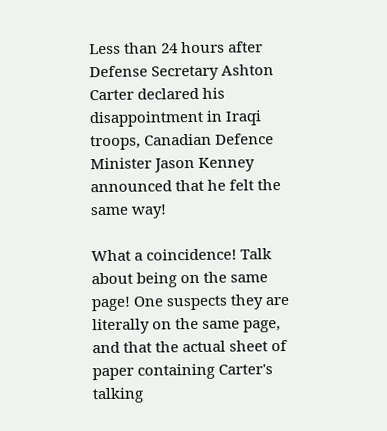Less than 24 hours after Defense Secretary Ashton Carter declared his disappointment in Iraqi troops, Canadian Defence Minister Jason Kenney announced that he felt the same way!

What a coincidence! Talk about being on the same page! One suspects they are literally on the same page, and that the actual sheet of paper containing Carter's talking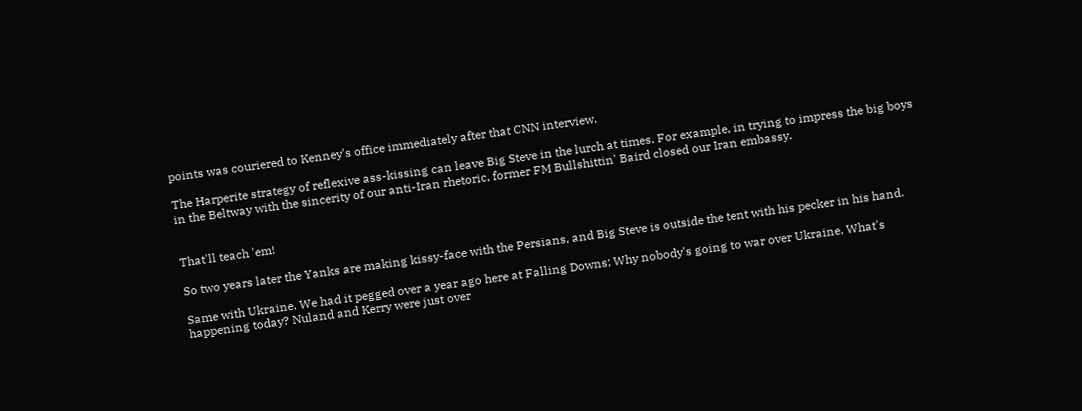points was couriered to Kenney's office immediately after that CNN interview.

The Harperite strategy of reflexive ass-kissing can leave Big Steve in the lurch at times. For example, in trying to impress the big boys in the Beltway with the sincerity of our anti-Iran rhetoric, former FM Bullshittin' Baird closed our Iran embassy.


That'll teach 'em!

So two years later the Yanks are making kissy-face with the Persians, and Big Steve is outside the tent with his pecker in his hand.

Same with Ukraine. We had it pegged over a year ago here at Falling Downs; Why nobody's going to war over Ukraine. What's happening today? Nuland and Kerry were just over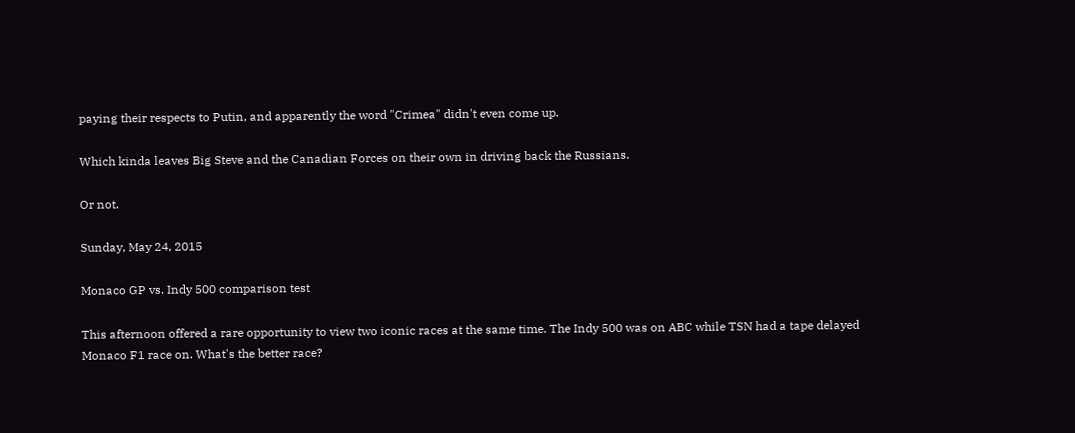paying their respects to Putin, and apparently the word "Crimea" didn't even come up.

Which kinda leaves Big Steve and the Canadian Forces on their own in driving back the Russians.

Or not.

Sunday, May 24, 2015

Monaco GP vs. Indy 500 comparison test

This afternoon offered a rare opportunity to view two iconic races at the same time. The Indy 500 was on ABC while TSN had a tape delayed Monaco F1 race on. What's the better race?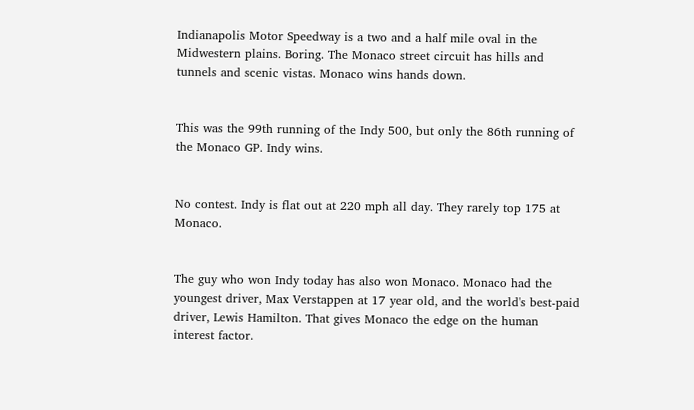Indianapolis Motor Speedway is a two and a half mile oval in the Midwestern plains. Boring. The Monaco street circuit has hills and tunnels and scenic vistas. Monaco wins hands down.


This was the 99th running of the Indy 500, but only the 86th running of the Monaco GP. Indy wins.


No contest. Indy is flat out at 220 mph all day. They rarely top 175 at Monaco.


The guy who won Indy today has also won Monaco. Monaco had the youngest driver, Max Verstappen at 17 year old, and the world's best-paid driver, Lewis Hamilton. That gives Monaco the edge on the human interest factor.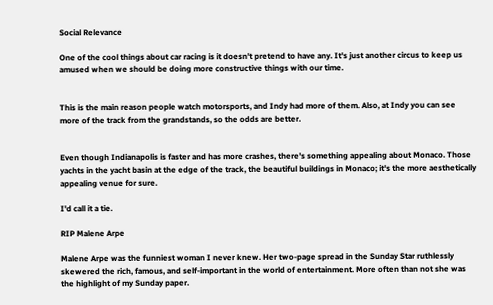Social Relevance

One of the cool things about car racing is it doesn't pretend to have any. It's just another circus to keep us amused when we should be doing more constructive things with our time.


This is the main reason people watch motorsports, and Indy had more of them. Also, at Indy you can see more of the track from the grandstands, so the odds are better.


Even though Indianapolis is faster and has more crashes, there's something appealing about Monaco. Those yachts in the yacht basin at the edge of the track, the beautiful buildings in Monaco; it's the more aesthetically appealing venue for sure.

I'd call it a tie.

RIP Malene Arpe

Malene Arpe was the funniest woman I never knew. Her two-page spread in the Sunday Star ruthlessly skewered the rich, famous, and self-important in the world of entertainment. More often than not she was the highlight of my Sunday paper.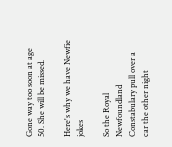Gone way too soon at age 50. She will be missed.

Here's why we have Newfie jokes

So the Royal Newfoundland Constabulary pull over a car the other night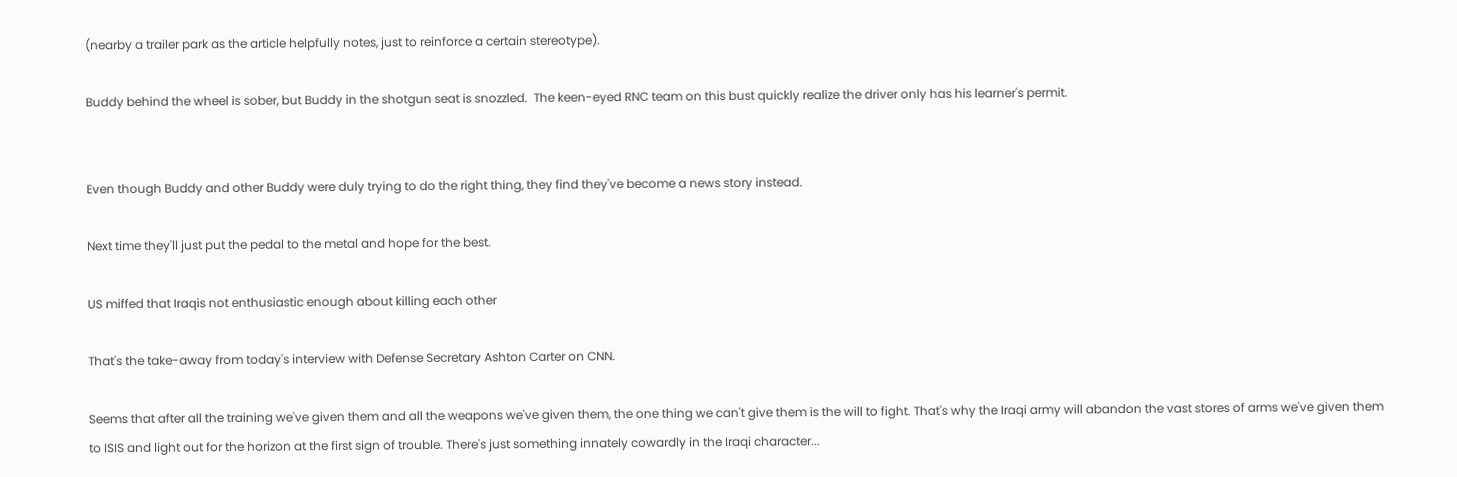(nearby a trailer park as the article helpfully notes, just to reinforce a certain stereotype).

Buddy behind the wheel is sober, but Buddy in the shotgun seat is snozzled.  The keen-eyed RNC team on this bust quickly realize the driver only has his learner's permit.


Even though Buddy and other Buddy were duly trying to do the right thing, they find they've become a news story instead.

Next time they'll just put the pedal to the metal and hope for the best.

US miffed that Iraqis not enthusiastic enough about killing each other

That's the take-away from today's interview with Defense Secretary Ashton Carter on CNN.

Seems that after all the training we've given them and all the weapons we've given them, the one thing we can't give them is the will to fight. That's why the Iraqi army will abandon the vast stores of arms we've given them to ISIS and light out for the horizon at the first sign of trouble. There's just something innately cowardly in the Iraqi character...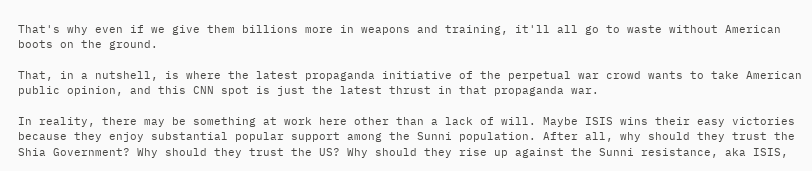That's why even if we give them billions more in weapons and training, it'll all go to waste without American boots on the ground.

That, in a nutshell, is where the latest propaganda initiative of the perpetual war crowd wants to take American public opinion, and this CNN spot is just the latest thrust in that propaganda war.

In reality, there may be something at work here other than a lack of will. Maybe ISIS wins their easy victories because they enjoy substantial popular support among the Sunni population. After all, why should they trust the Shia Government? Why should they trust the US? Why should they rise up against the Sunni resistance, aka ISIS,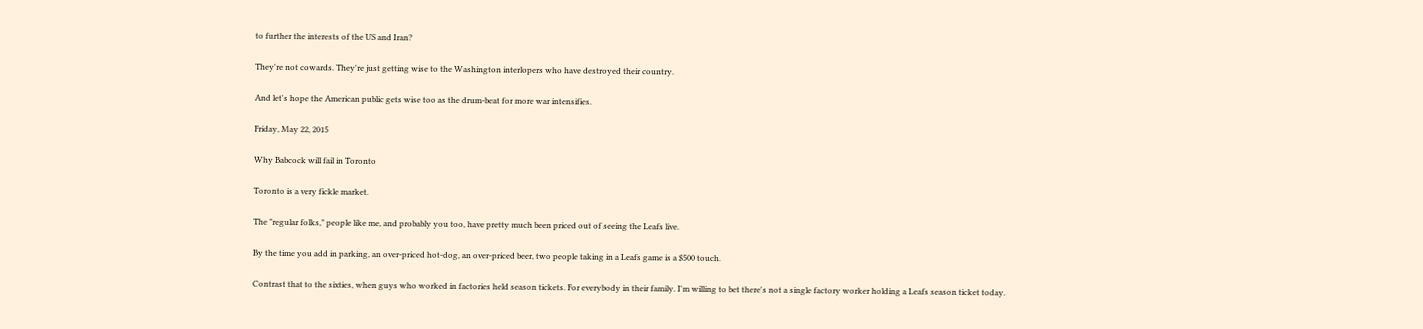to further the interests of the US and Iran?

They're not cowards. They're just getting wise to the Washington interlopers who have destroyed their country.

And let's hope the American public gets wise too as the drum-beat for more war intensifies.

Friday, May 22, 2015

Why Babcock will fail in Toronto

Toronto is a very fickle market.

The "regular folks," people like me, and probably you too, have pretty much been priced out of seeing the Leafs live.

By the time you add in parking, an over-priced hot-dog, an over-priced beer, two people taking in a Leafs game is a $500 touch.

Contrast that to the sixties, when guys who worked in factories held season tickets. For everybody in their family. I'm willing to bet there's not a single factory worker holding a Leafs season ticket today.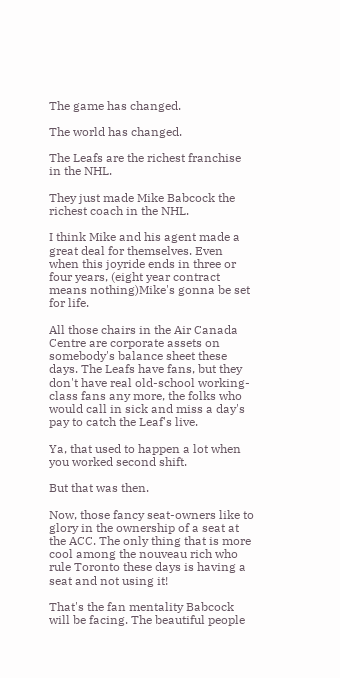The game has changed.

The world has changed.

The Leafs are the richest franchise in the NHL.

They just made Mike Babcock the richest coach in the NHL.

I think Mike and his agent made a great deal for themselves. Even when this joyride ends in three or four years, (eight year contract means nothing)Mike's gonna be set for life.

All those chairs in the Air Canada Centre are corporate assets on somebody's balance sheet these days. The Leafs have fans, but they don't have real old-school working-class fans any more, the folks who would call in sick and miss a day's pay to catch the Leaf's live.

Ya, that used to happen a lot when you worked second shift.

But that was then.

Now, those fancy seat-owners like to glory in the ownership of a seat at the ACC. The only thing that is more cool among the nouveau rich who rule Toronto these days is having a seat and not using it!

That's the fan mentality Babcock will be facing. The beautiful people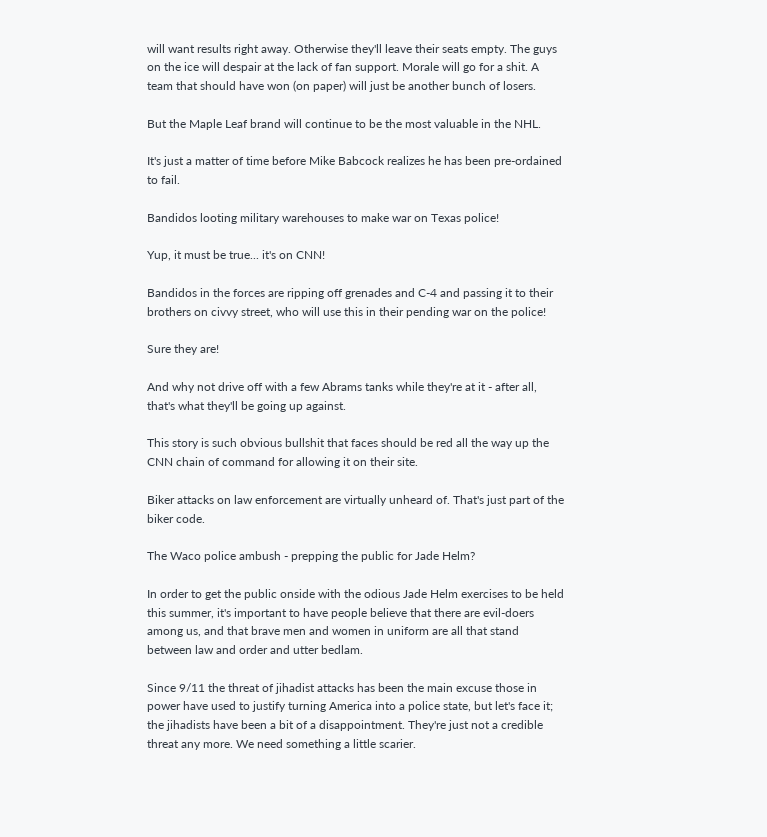will want results right away. Otherwise they'll leave their seats empty. The guys on the ice will despair at the lack of fan support. Morale will go for a shit. A team that should have won (on paper) will just be another bunch of losers.

But the Maple Leaf brand will continue to be the most valuable in the NHL.

It's just a matter of time before Mike Babcock realizes he has been pre-ordained to fail.

Bandidos looting military warehouses to make war on Texas police!

Yup, it must be true... it's on CNN!

Bandidos in the forces are ripping off grenades and C-4 and passing it to their brothers on civvy street, who will use this in their pending war on the police!

Sure they are!

And why not drive off with a few Abrams tanks while they're at it - after all, that's what they'll be going up against.

This story is such obvious bullshit that faces should be red all the way up the CNN chain of command for allowing it on their site.

Biker attacks on law enforcement are virtually unheard of. That's just part of the biker code.

The Waco police ambush - prepping the public for Jade Helm?

In order to get the public onside with the odious Jade Helm exercises to be held this summer, it's important to have people believe that there are evil-doers among us, and that brave men and women in uniform are all that stand between law and order and utter bedlam.

Since 9/11 the threat of jihadist attacks has been the main excuse those in power have used to justify turning America into a police state, but let's face it; the jihadists have been a bit of a disappointment. They're just not a credible threat any more. We need something a little scarier.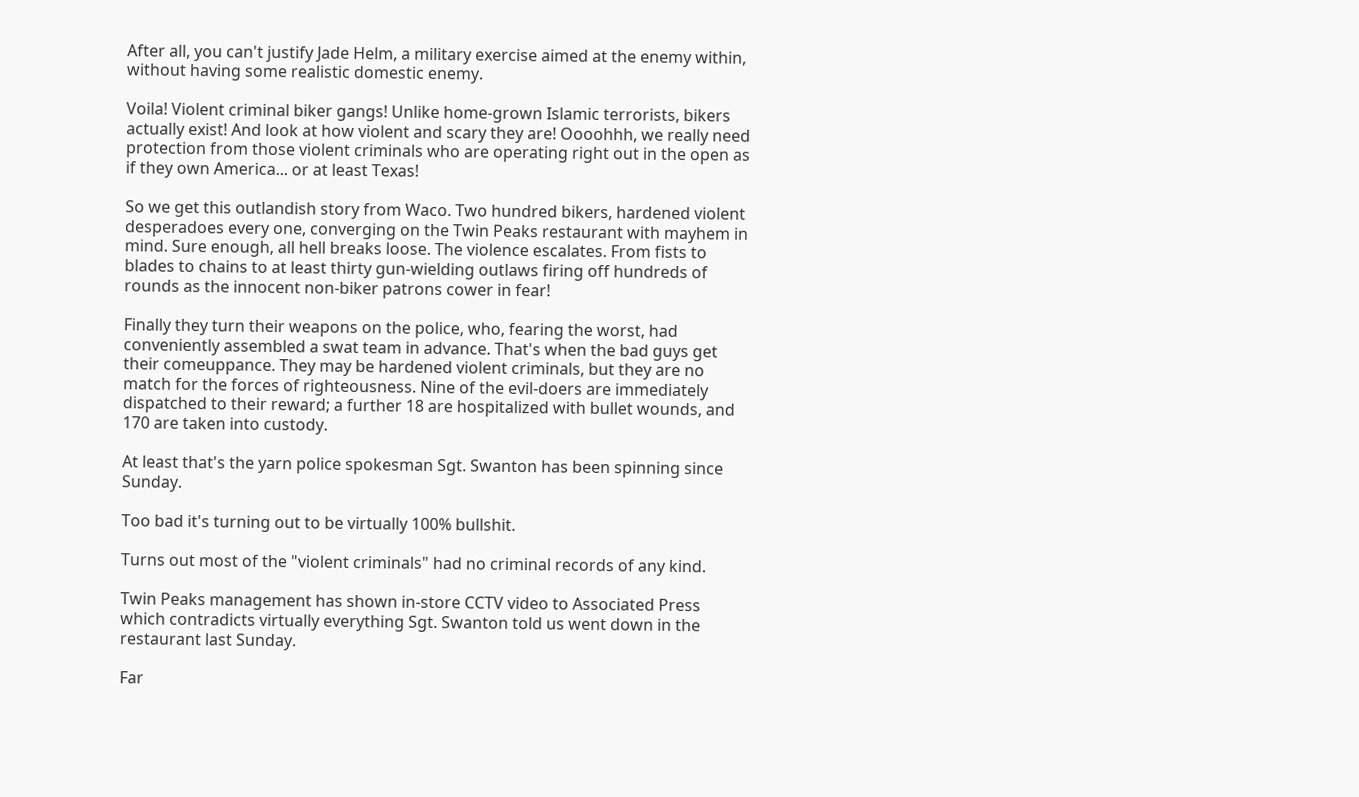After all, you can't justify Jade Helm, a military exercise aimed at the enemy within, without having some realistic domestic enemy.

Voila! Violent criminal biker gangs! Unlike home-grown Islamic terrorists, bikers actually exist! And look at how violent and scary they are! Oooohhh, we really need protection from those violent criminals who are operating right out in the open as if they own America... or at least Texas!

So we get this outlandish story from Waco. Two hundred bikers, hardened violent desperadoes every one, converging on the Twin Peaks restaurant with mayhem in mind. Sure enough, all hell breaks loose. The violence escalates. From fists to blades to chains to at least thirty gun-wielding outlaws firing off hundreds of rounds as the innocent non-biker patrons cower in fear!

Finally they turn their weapons on the police, who, fearing the worst, had conveniently assembled a swat team in advance. That's when the bad guys get their comeuppance. They may be hardened violent criminals, but they are no match for the forces of righteousness. Nine of the evil-doers are immediately dispatched to their reward; a further 18 are hospitalized with bullet wounds, and 170 are taken into custody.

At least that's the yarn police spokesman Sgt. Swanton has been spinning since Sunday.

Too bad it's turning out to be virtually 100% bullshit.

Turns out most of the "violent criminals" had no criminal records of any kind.

Twin Peaks management has shown in-store CCTV video to Associated Press which contradicts virtually everything Sgt. Swanton told us went down in the restaurant last Sunday.

Far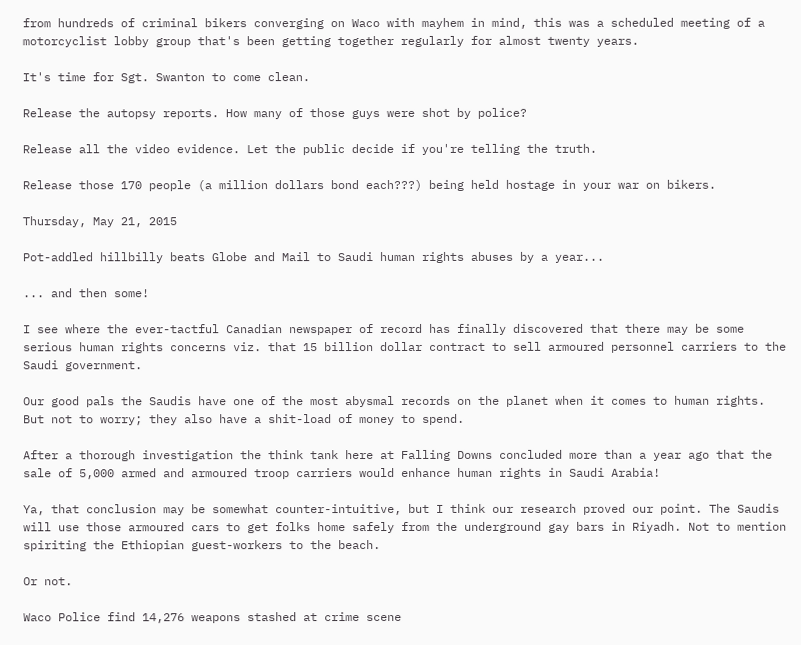from hundreds of criminal bikers converging on Waco with mayhem in mind, this was a scheduled meeting of a motorcyclist lobby group that's been getting together regularly for almost twenty years.

It's time for Sgt. Swanton to come clean.

Release the autopsy reports. How many of those guys were shot by police?

Release all the video evidence. Let the public decide if you're telling the truth.

Release those 170 people (a million dollars bond each???) being held hostage in your war on bikers.

Thursday, May 21, 2015

Pot-addled hillbilly beats Globe and Mail to Saudi human rights abuses by a year...

... and then some!

I see where the ever-tactful Canadian newspaper of record has finally discovered that there may be some serious human rights concerns viz. that 15 billion dollar contract to sell armoured personnel carriers to the Saudi government.

Our good pals the Saudis have one of the most abysmal records on the planet when it comes to human rights. But not to worry; they also have a shit-load of money to spend.

After a thorough investigation the think tank here at Falling Downs concluded more than a year ago that the sale of 5,000 armed and armoured troop carriers would enhance human rights in Saudi Arabia!

Ya, that conclusion may be somewhat counter-intuitive, but I think our research proved our point. The Saudis will use those armoured cars to get folks home safely from the underground gay bars in Riyadh. Not to mention spiriting the Ethiopian guest-workers to the beach.

Or not.

Waco Police find 14,276 weapons stashed at crime scene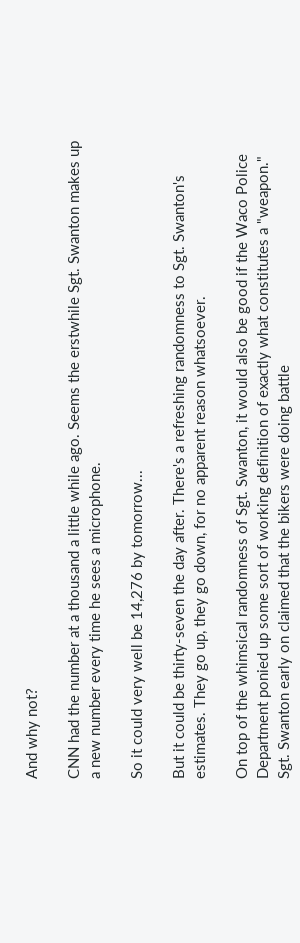And why not?

CNN had the number at a thousand a little while ago. Seems the erstwhile Sgt. Swanton makes up a new number every time he sees a microphone.

So it could very well be 14,276 by tomorrow...

But it could be thirty-seven the day after. There's a refreshing randomness to Sgt. Swanton's estimates. They go up, they go down, for no apparent reason whatsoever.

On top of the whimsical randomness of Sgt. Swanton, it would also be good if the Waco Police Department ponied up some sort of working definition of exactly what constitutes a "weapon." Sgt. Swanton early on claimed that the bikers were doing battle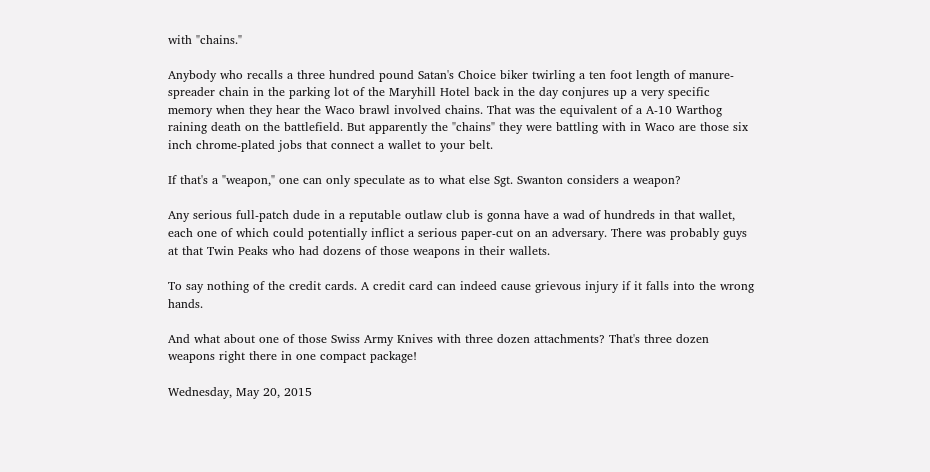with "chains."

Anybody who recalls a three hundred pound Satan's Choice biker twirling a ten foot length of manure-spreader chain in the parking lot of the Maryhill Hotel back in the day conjures up a very specific memory when they hear the Waco brawl involved chains. That was the equivalent of a A-10 Warthog raining death on the battlefield. But apparently the "chains" they were battling with in Waco are those six inch chrome-plated jobs that connect a wallet to your belt.

If that's a "weapon," one can only speculate as to what else Sgt. Swanton considers a weapon?

Any serious full-patch dude in a reputable outlaw club is gonna have a wad of hundreds in that wallet, each one of which could potentially inflict a serious paper-cut on an adversary. There was probably guys at that Twin Peaks who had dozens of those weapons in their wallets.

To say nothing of the credit cards. A credit card can indeed cause grievous injury if it falls into the wrong hands.

And what about one of those Swiss Army Knives with three dozen attachments? That's three dozen weapons right there in one compact package!

Wednesday, May 20, 2015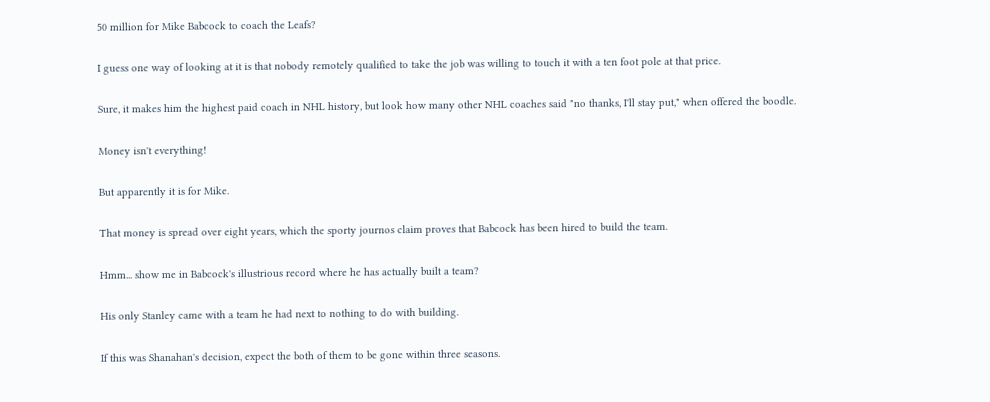50 million for Mike Babcock to coach the Leafs?

I guess one way of looking at it is that nobody remotely qualified to take the job was willing to touch it with a ten foot pole at that price.

Sure, it makes him the highest paid coach in NHL history, but look how many other NHL coaches said "no thanks, I'll stay put," when offered the boodle.

Money isn't everything!

But apparently it is for Mike.

That money is spread over eight years, which the sporty journos claim proves that Babcock has been hired to build the team.

Hmm... show me in Babcock's illustrious record where he has actually built a team?

His only Stanley came with a team he had next to nothing to do with building.

If this was Shanahan's decision, expect the both of them to be gone within three seasons.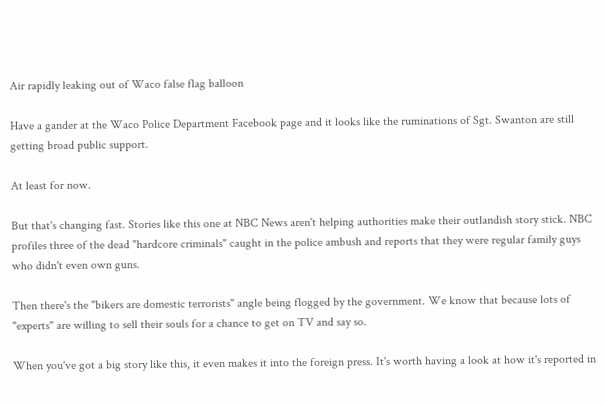Air rapidly leaking out of Waco false flag balloon

Have a gander at the Waco Police Department Facebook page and it looks like the ruminations of Sgt. Swanton are still getting broad public support.

At least for now.

But that's changing fast. Stories like this one at NBC News aren't helping authorities make their outlandish story stick. NBC profiles three of the dead "hardcore criminals" caught in the police ambush and reports that they were regular family guys who didn't even own guns.

Then there's the "bikers are domestic terrorists" angle being flogged by the government. We know that because lots of "experts" are willing to sell their souls for a chance to get on TV and say so.

When you've got a big story like this, it even makes it into the foreign press. It's worth having a look at how it's reported in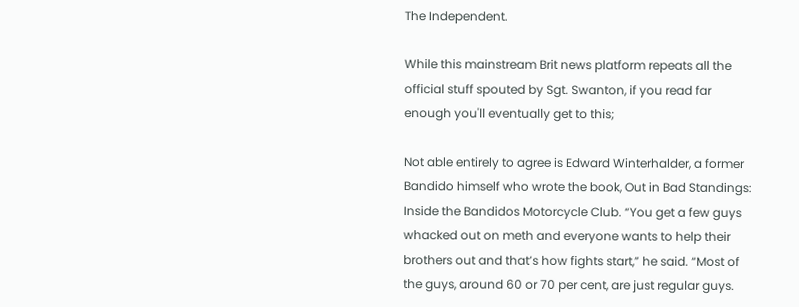The Independent.

While this mainstream Brit news platform repeats all the official stuff spouted by Sgt. Swanton, if you read far enough you'll eventually get to this;

Not able entirely to agree is Edward Winterhalder, a former Bandido himself who wrote the book, Out in Bad Standings: Inside the Bandidos Motorcycle Club. “You get a few guys whacked out on meth and everyone wants to help their brothers out and that’s how fights start,” he said. “Most of the guys, around 60 or 70 per cent, are just regular guys.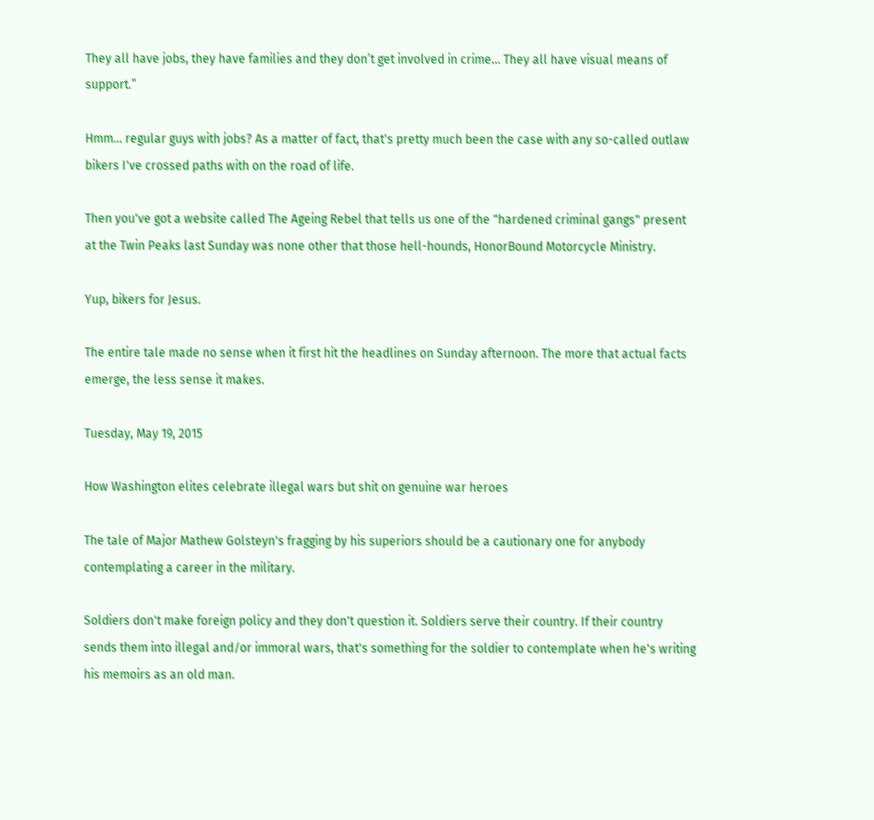They all have jobs, they have families and they don’t get involved in crime... They all have visual means of support.”

Hmm... regular guys with jobs? As a matter of fact, that's pretty much been the case with any so-called outlaw bikers I've crossed paths with on the road of life.

Then you've got a website called The Ageing Rebel that tells us one of the "hardened criminal gangs" present at the Twin Peaks last Sunday was none other that those hell-hounds, HonorBound Motorcycle Ministry.

Yup, bikers for Jesus.

The entire tale made no sense when it first hit the headlines on Sunday afternoon. The more that actual facts emerge, the less sense it makes.

Tuesday, May 19, 2015

How Washington elites celebrate illegal wars but shit on genuine war heroes

The tale of Major Mathew Golsteyn's fragging by his superiors should be a cautionary one for anybody contemplating a career in the military.

Soldiers don't make foreign policy and they don't question it. Soldiers serve their country. If their country sends them into illegal and/or immoral wars, that's something for the soldier to contemplate when he's writing his memoirs as an old man.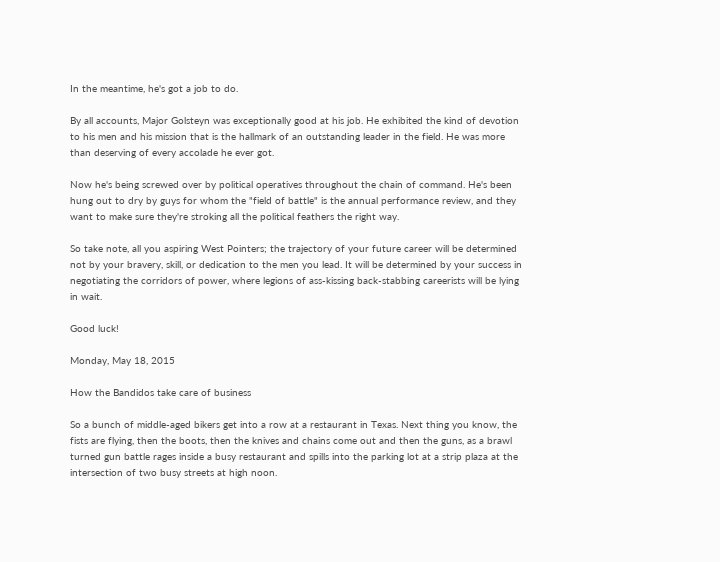In the meantime, he's got a job to do.

By all accounts, Major Golsteyn was exceptionally good at his job. He exhibited the kind of devotion to his men and his mission that is the hallmark of an outstanding leader in the field. He was more than deserving of every accolade he ever got.

Now he's being screwed over by political operatives throughout the chain of command. He's been hung out to dry by guys for whom the "field of battle" is the annual performance review, and they want to make sure they're stroking all the political feathers the right way.

So take note, all you aspiring West Pointers; the trajectory of your future career will be determined not by your bravery, skill, or dedication to the men you lead. It will be determined by your success in negotiating the corridors of power, where legions of ass-kissing back-stabbing careerists will be lying in wait.

Good luck!

Monday, May 18, 2015

How the Bandidos take care of business

So a bunch of middle-aged bikers get into a row at a restaurant in Texas. Next thing you know, the fists are flying, then the boots, then the knives and chains come out and then the guns, as a brawl turned gun battle rages inside a busy restaurant and spills into the parking lot at a strip plaza at the intersection of two busy streets at high noon.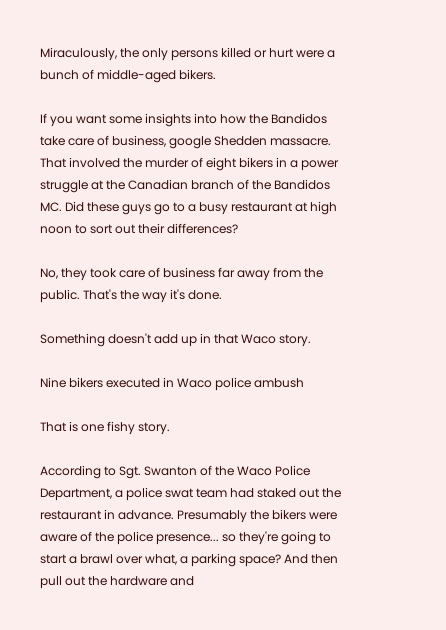Miraculously, the only persons killed or hurt were a bunch of middle-aged bikers.

If you want some insights into how the Bandidos take care of business, google Shedden massacre. That involved the murder of eight bikers in a power struggle at the Canadian branch of the Bandidos MC. Did these guys go to a busy restaurant at high noon to sort out their differences?

No, they took care of business far away from the public. That's the way it's done.

Something doesn't add up in that Waco story.

Nine bikers executed in Waco police ambush

That is one fishy story.

According to Sgt. Swanton of the Waco Police Department, a police swat team had staked out the restaurant in advance. Presumably the bikers were aware of the police presence... so they're going to start a brawl over what, a parking space? And then pull out the hardware and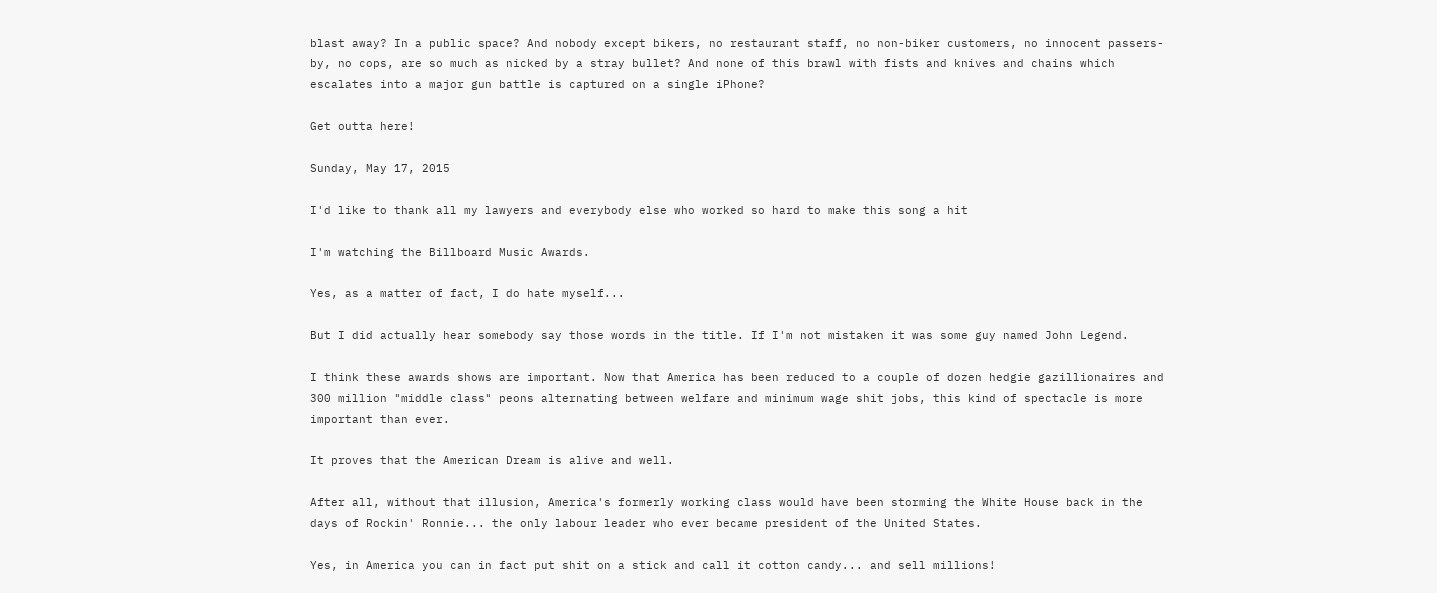blast away? In a public space? And nobody except bikers, no restaurant staff, no non-biker customers, no innocent passers-by, no cops, are so much as nicked by a stray bullet? And none of this brawl with fists and knives and chains which escalates into a major gun battle is captured on a single iPhone?

Get outta here!

Sunday, May 17, 2015

I'd like to thank all my lawyers and everybody else who worked so hard to make this song a hit

I'm watching the Billboard Music Awards.

Yes, as a matter of fact, I do hate myself...

But I did actually hear somebody say those words in the title. If I'm not mistaken it was some guy named John Legend.

I think these awards shows are important. Now that America has been reduced to a couple of dozen hedgie gazillionaires and 300 million "middle class" peons alternating between welfare and minimum wage shit jobs, this kind of spectacle is more important than ever.

It proves that the American Dream is alive and well.

After all, without that illusion, America's formerly working class would have been storming the White House back in the days of Rockin' Ronnie... the only labour leader who ever became president of the United States.

Yes, in America you can in fact put shit on a stick and call it cotton candy... and sell millions!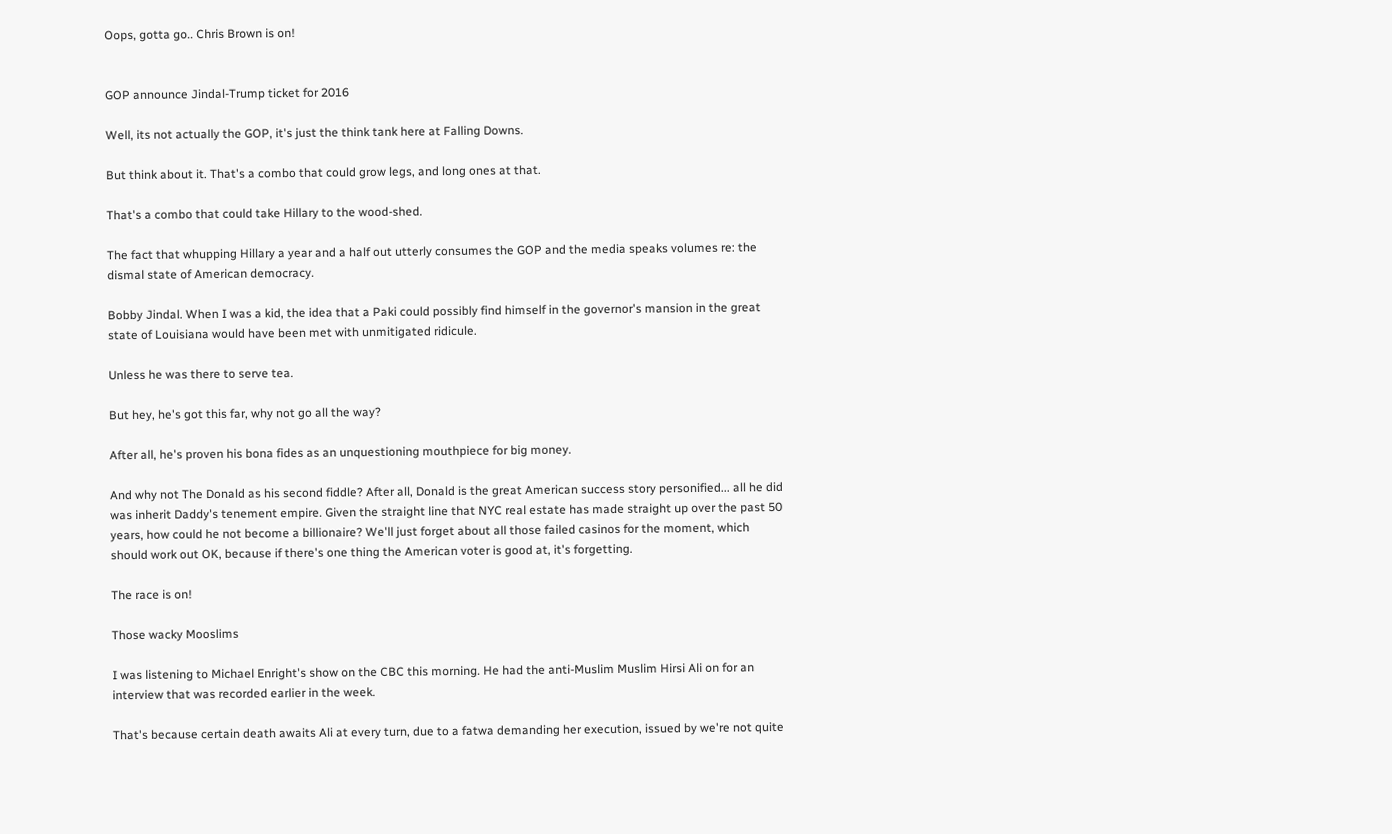Oops, gotta go.. Chris Brown is on!


GOP announce Jindal-Trump ticket for 2016

Well, its not actually the GOP, it's just the think tank here at Falling Downs.

But think about it. That's a combo that could grow legs, and long ones at that.

That's a combo that could take Hillary to the wood-shed.

The fact that whupping Hillary a year and a half out utterly consumes the GOP and the media speaks volumes re: the dismal state of American democracy.

Bobby Jindal. When I was a kid, the idea that a Paki could possibly find himself in the governor's mansion in the great state of Louisiana would have been met with unmitigated ridicule.

Unless he was there to serve tea.

But hey, he's got this far, why not go all the way?

After all, he's proven his bona fides as an unquestioning mouthpiece for big money.

And why not The Donald as his second fiddle? After all, Donald is the great American success story personified... all he did was inherit Daddy's tenement empire. Given the straight line that NYC real estate has made straight up over the past 50 years, how could he not become a billionaire? We'll just forget about all those failed casinos for the moment, which should work out OK, because if there's one thing the American voter is good at, it's forgetting.

The race is on!

Those wacky Mooslims

I was listening to Michael Enright's show on the CBC this morning. He had the anti-Muslim Muslim Hirsi Ali on for an interview that was recorded earlier in the week.

That's because certain death awaits Ali at every turn, due to a fatwa demanding her execution, issued by we're not quite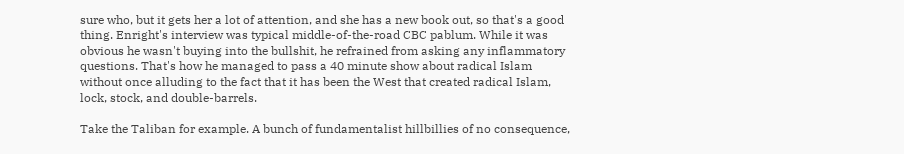sure who, but it gets her a lot of attention, and she has a new book out, so that's a good thing. Enright's interview was typical middle-of-the-road CBC pablum. While it was obvious he wasn't buying into the bullshit, he refrained from asking any inflammatory questions. That's how he managed to pass a 40 minute show about radical Islam without once alluding to the fact that it has been the West that created radical Islam, lock, stock, and double-barrels.

Take the Taliban for example. A bunch of fundamentalist hillbillies of no consequence,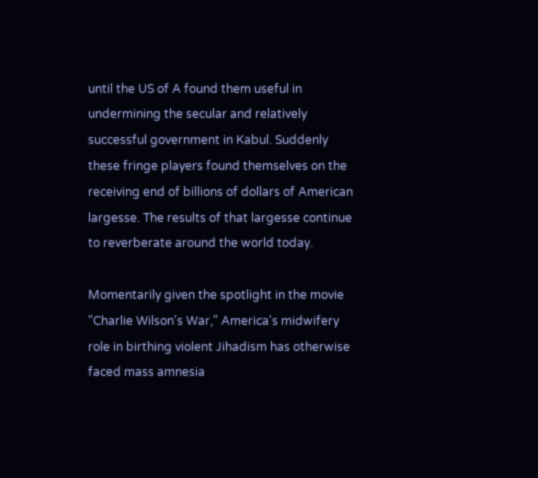until the US of A found them useful in undermining the secular and relatively successful government in Kabul. Suddenly these fringe players found themselves on the receiving end of billions of dollars of American largesse. The results of that largesse continue to reverberate around the world today.

Momentarily given the spotlight in the movie "Charlie Wilson's War," America's midwifery role in birthing violent Jihadism has otherwise faced mass amnesia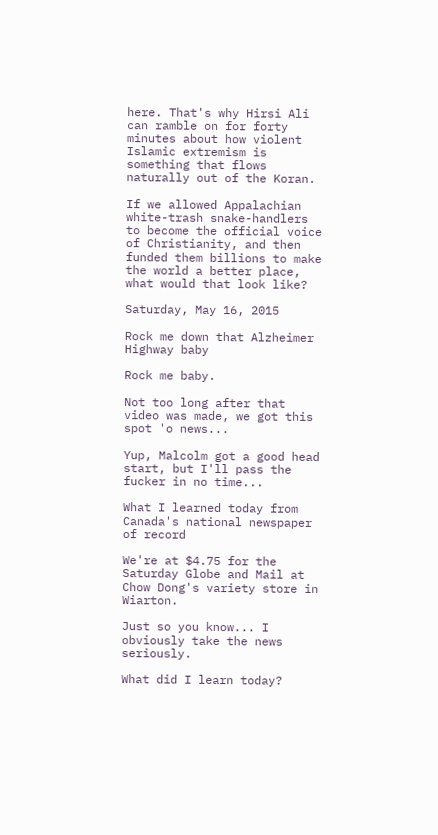here. That's why Hirsi Ali can ramble on for forty minutes about how violent Islamic extremism is something that flows naturally out of the Koran.

If we allowed Appalachian white-trash snake-handlers to become the official voice of Christianity, and then funded them billions to make the world a better place, what would that look like?

Saturday, May 16, 2015

Rock me down that Alzheimer Highway baby

Rock me baby.

Not too long after that video was made, we got this spot 'o news...

Yup, Malcolm got a good head start, but I'll pass the fucker in no time...

What I learned today from Canada's national newspaper of record

We're at $4.75 for the Saturday Globe and Mail at Chow Dong's variety store in Wiarton.

Just so you know... I obviously take the news seriously.

What did I learn today?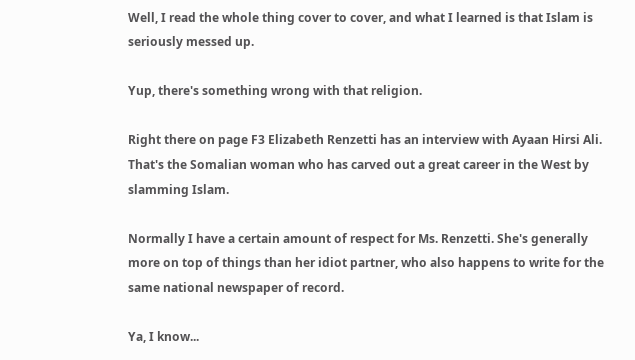Well, I read the whole thing cover to cover, and what I learned is that Islam is seriously messed up.

Yup, there's something wrong with that religion.

Right there on page F3 Elizabeth Renzetti has an interview with Ayaan Hirsi Ali. That's the Somalian woman who has carved out a great career in the West by slamming Islam.

Normally I have a certain amount of respect for Ms. Renzetti. She's generally more on top of things than her idiot partner, who also happens to write for the same national newspaper of record.

Ya, I know...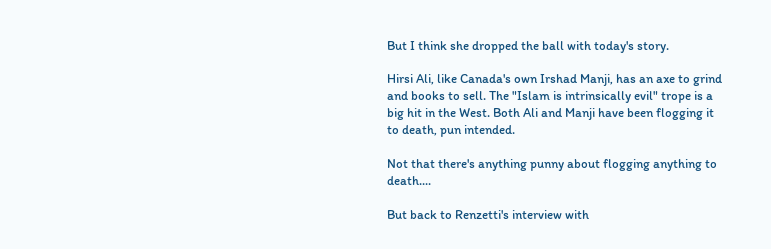But I think she dropped the ball with today's story.

Hirsi Ali, like Canada's own Irshad Manji, has an axe to grind and books to sell. The "Islam is intrinsically evil" trope is a big hit in the West. Both Ali and Manji have been flogging it to death, pun intended.

Not that there's anything punny about flogging anything to death....

But back to Renzetti's interview with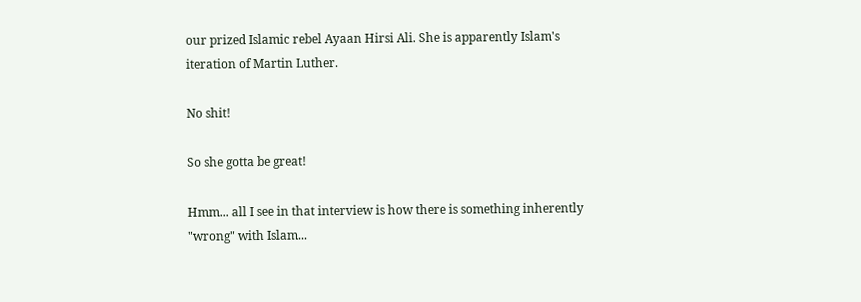our prized Islamic rebel Ayaan Hirsi Ali. She is apparently Islam's iteration of Martin Luther.

No shit!

So she gotta be great!

Hmm... all I see in that interview is how there is something inherently "wrong" with Islam...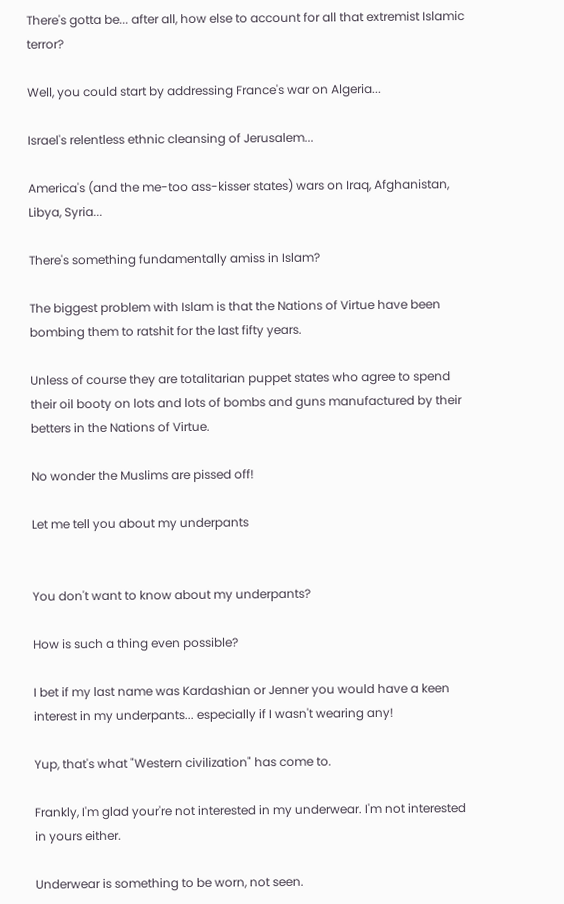There's gotta be... after all, how else to account for all that extremist Islamic terror?

Well, you could start by addressing France's war on Algeria...

Israel's relentless ethnic cleansing of Jerusalem...

America's (and the me-too ass-kisser states) wars on Iraq, Afghanistan, Libya, Syria...

There's something fundamentally amiss in Islam?

The biggest problem with Islam is that the Nations of Virtue have been bombing them to ratshit for the last fifty years.

Unless of course they are totalitarian puppet states who agree to spend their oil booty on lots and lots of bombs and guns manufactured by their betters in the Nations of Virtue.

No wonder the Muslims are pissed off!

Let me tell you about my underpants


You don't want to know about my underpants?

How is such a thing even possible?

I bet if my last name was Kardashian or Jenner you would have a keen interest in my underpants... especially if I wasn't wearing any!

Yup, that's what "Western civilization" has come to.

Frankly, I'm glad your're not interested in my underwear. I'm not interested in yours either.

Underwear is something to be worn, not seen.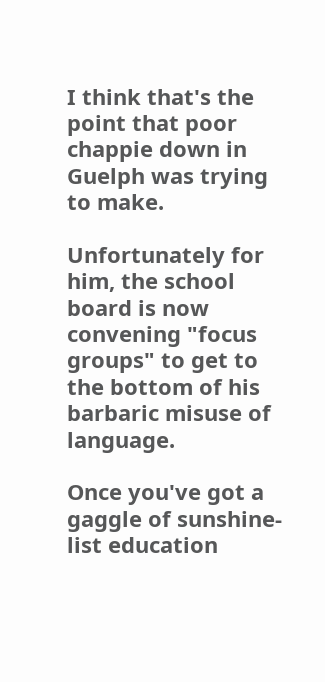I think that's the point that poor chappie down in Guelph was trying to make.

Unfortunately for him, the school board is now convening "focus groups" to get to the bottom of his barbaric misuse of language.

Once you've got a gaggle of sunshine-list education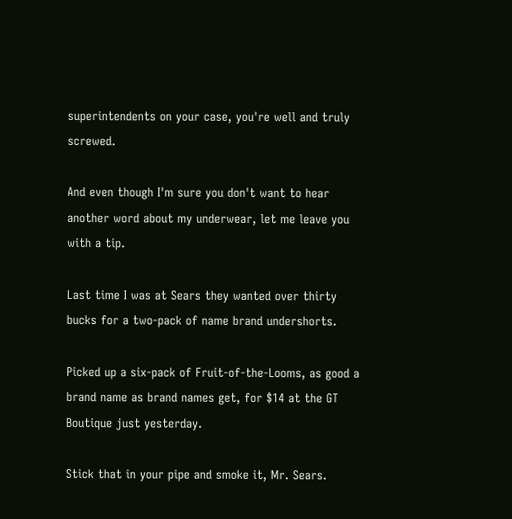superintendents on your case, you're well and truly screwed.

And even though I'm sure you don't want to hear another word about my underwear, let me leave you with a tip.

Last time I was at Sears they wanted over thirty bucks for a two-pack of name brand undershorts.

Picked up a six-pack of Fruit-of-the-Looms, as good a brand name as brand names get, for $14 at the GT Boutique just yesterday.

Stick that in your pipe and smoke it, Mr. Sears.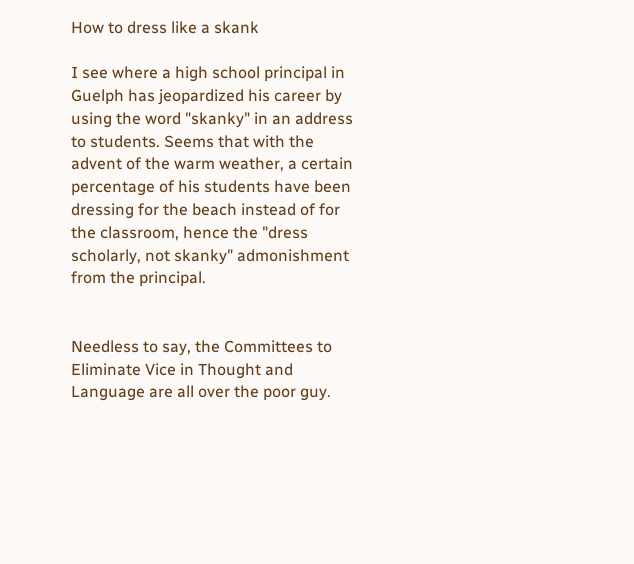How to dress like a skank

I see where a high school principal in Guelph has jeopardized his career by using the word "skanky" in an address to students. Seems that with the advent of the warm weather, a certain percentage of his students have been dressing for the beach instead of for the classroom, hence the "dress scholarly, not skanky" admonishment from the principal.


Needless to say, the Committees to Eliminate Vice in Thought and Language are all over the poor guy.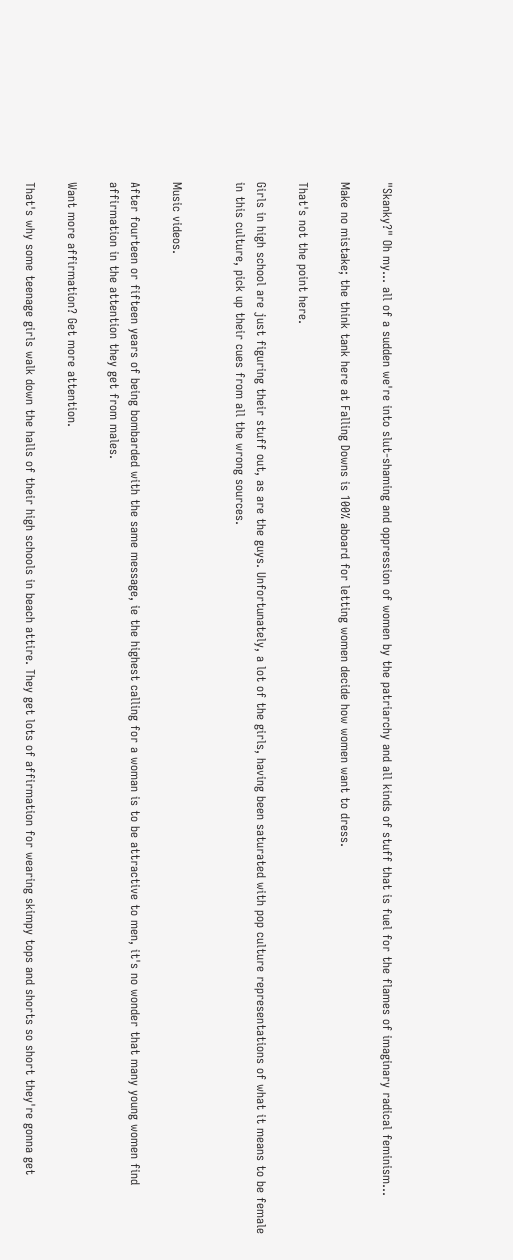"Skanky?" Oh my... all of a sudden we're into slut-shaming and oppression of women by the patriarchy and all kinds of stuff that is fuel for the flames of imaginary radical feminism...

Make no mistake; the think tank here at Falling Downs is 100% aboard for letting women decide how women want to dress.

That's not the point here.

Girls in high school are just figuring their stuff out, as are the guys. Unfortunately, a lot of the girls, having been saturated with pop culture representations of what it means to be female in this culture, pick up their cues from all the wrong sources.


Music videos.

After fourteen or fifteen years of being bombarded with the same message, ie the highest calling for a woman is to be attractive to men, it's no wonder that many young women find affirmation in the attention they get from males.

Want more affirmation? Get more attention.

That's why some teenage girls walk down the halls of their high schools in beach attire. They get lots of affirmation for wearing skimpy tops and shorts so short they're gonna get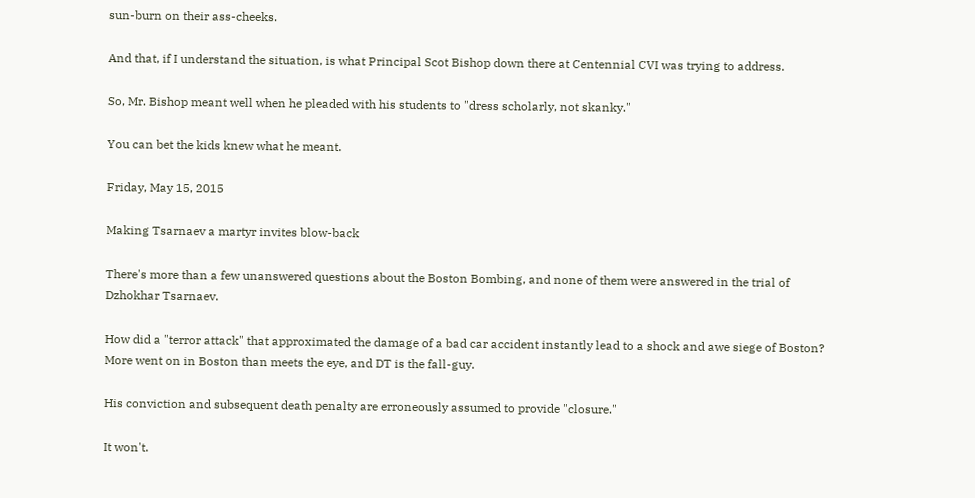sun-burn on their ass-cheeks.

And that, if I understand the situation, is what Principal Scot Bishop down there at Centennial CVI was trying to address.

So, Mr. Bishop meant well when he pleaded with his students to "dress scholarly, not skanky."

You can bet the kids knew what he meant.

Friday, May 15, 2015

Making Tsarnaev a martyr invites blow-back

There's more than a few unanswered questions about the Boston Bombing, and none of them were answered in the trial of Dzhokhar Tsarnaev.

How did a "terror attack" that approximated the damage of a bad car accident instantly lead to a shock and awe siege of Boston? More went on in Boston than meets the eye, and DT is the fall-guy.

His conviction and subsequent death penalty are erroneously assumed to provide "closure."

It won't.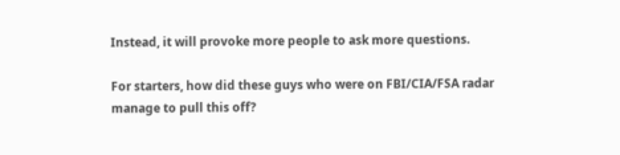Instead, it will provoke more people to ask more questions.

For starters, how did these guys who were on FBI/CIA/FSA radar manage to pull this off?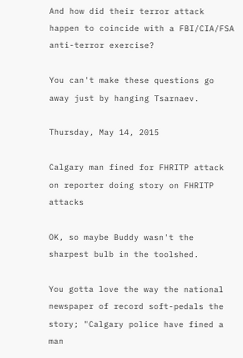And how did their terror attack happen to coincide with a FBI/CIA/FSA anti-terror exercise?

You can't make these questions go away just by hanging Tsarnaev.

Thursday, May 14, 2015

Calgary man fined for FHRITP attack on reporter doing story on FHRITP attacks

OK, so maybe Buddy wasn't the sharpest bulb in the toolshed.

You gotta love the way the national newspaper of record soft-pedals the story; "Calgary police have fined a man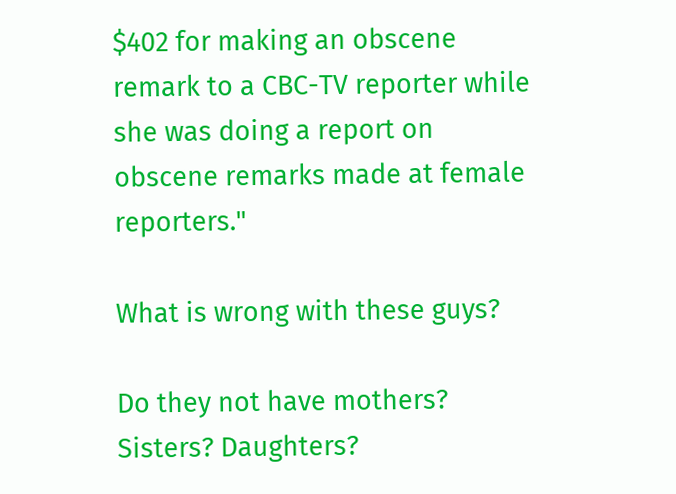$402 for making an obscene remark to a CBC-TV reporter while she was doing a report on obscene remarks made at female reporters."

What is wrong with these guys?

Do they not have mothers? Sisters? Daughters?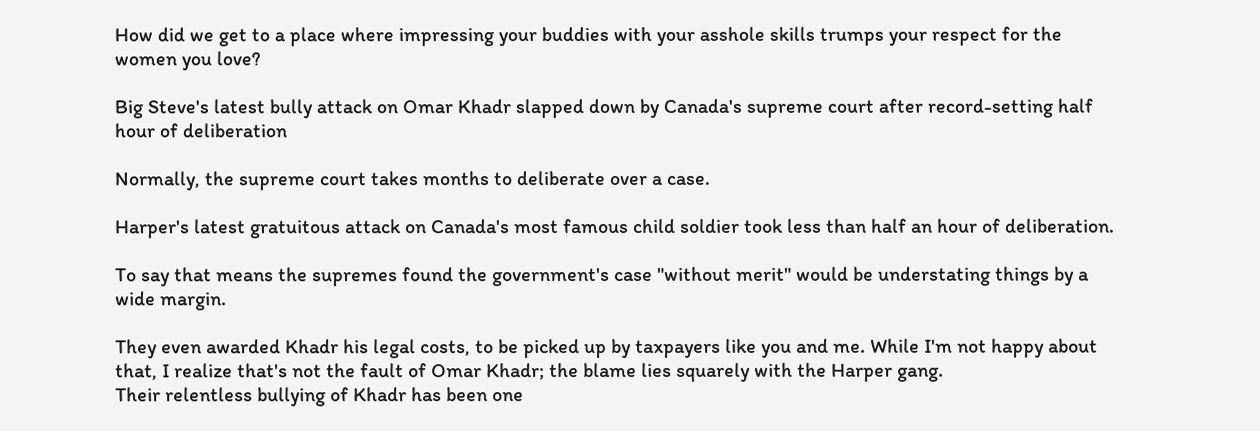How did we get to a place where impressing your buddies with your asshole skills trumps your respect for the women you love?

Big Steve's latest bully attack on Omar Khadr slapped down by Canada's supreme court after record-setting half hour of deliberation

Normally, the supreme court takes months to deliberate over a case.

Harper's latest gratuitous attack on Canada's most famous child soldier took less than half an hour of deliberation.

To say that means the supremes found the government's case "without merit" would be understating things by a wide margin.

They even awarded Khadr his legal costs, to be picked up by taxpayers like you and me. While I'm not happy about that, I realize that's not the fault of Omar Khadr; the blame lies squarely with the Harper gang.
Their relentless bullying of Khadr has been one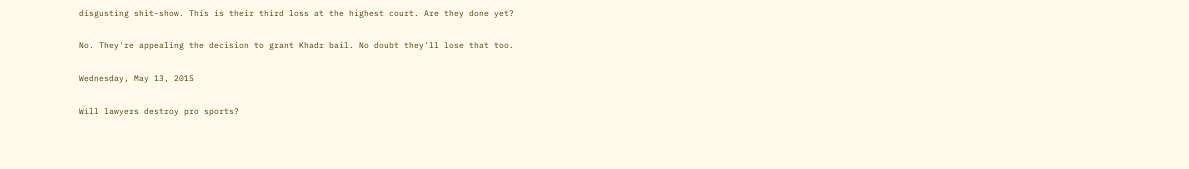disgusting shit-show. This is their third loss at the highest court. Are they done yet?

No. They're appealing the decision to grant Khadr bail. No doubt they'll lose that too.

Wednesday, May 13, 2015

Will lawyers destroy pro sports?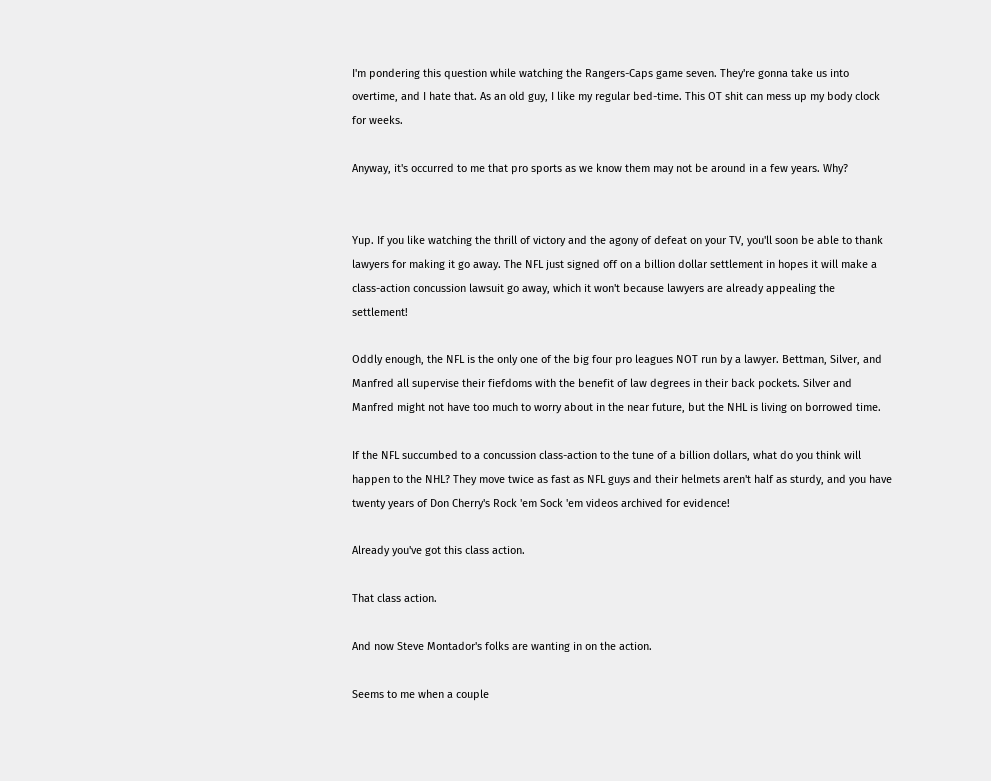I'm pondering this question while watching the Rangers-Caps game seven. They're gonna take us into overtime, and I hate that. As an old guy, I like my regular bed-time. This OT shit can mess up my body clock for weeks.

Anyway, it's occurred to me that pro sports as we know them may not be around in a few years. Why?


Yup. If you like watching the thrill of victory and the agony of defeat on your TV, you'll soon be able to thank lawyers for making it go away. The NFL just signed off on a billion dollar settlement in hopes it will make a class-action concussion lawsuit go away, which it won't because lawyers are already appealing the settlement!

Oddly enough, the NFL is the only one of the big four pro leagues NOT run by a lawyer. Bettman, Silver, and Manfred all supervise their fiefdoms with the benefit of law degrees in their back pockets. Silver and Manfred might not have too much to worry about in the near future, but the NHL is living on borrowed time.

If the NFL succumbed to a concussion class-action to the tune of a billion dollars, what do you think will happen to the NHL? They move twice as fast as NFL guys and their helmets aren't half as sturdy, and you have twenty years of Don Cherry's Rock 'em Sock 'em videos archived for evidence!

Already you've got this class action.

That class action.

And now Steve Montador's folks are wanting in on the action.

Seems to me when a couple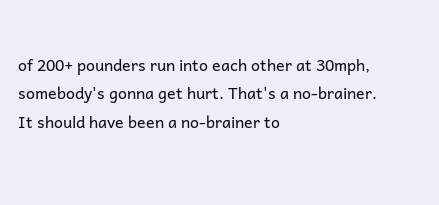of 200+ pounders run into each other at 30mph, somebody's gonna get hurt. That's a no-brainer. It should have been a no-brainer to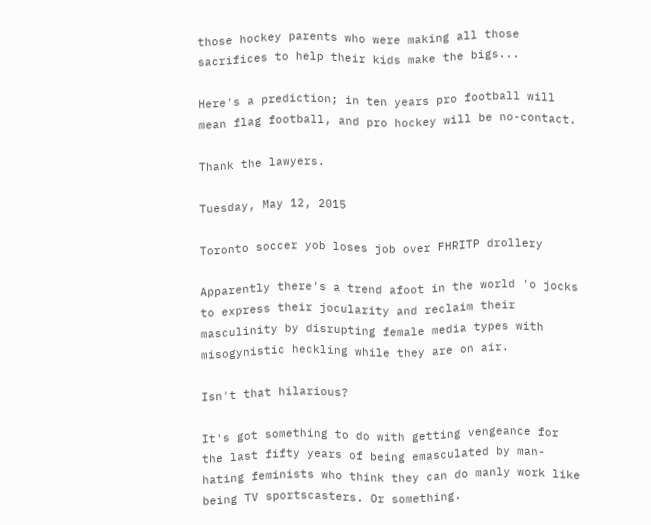those hockey parents who were making all those sacrifices to help their kids make the bigs...

Here's a prediction; in ten years pro football will mean flag football, and pro hockey will be no-contact.

Thank the lawyers.

Tuesday, May 12, 2015

Toronto soccer yob loses job over FHRITP drollery

Apparently there's a trend afoot in the world 'o jocks to express their jocularity and reclaim their masculinity by disrupting female media types with misogynistic heckling while they are on air.

Isn't that hilarious?

It's got something to do with getting vengeance for the last fifty years of being emasculated by man-hating feminists who think they can do manly work like being TV sportscasters. Or something.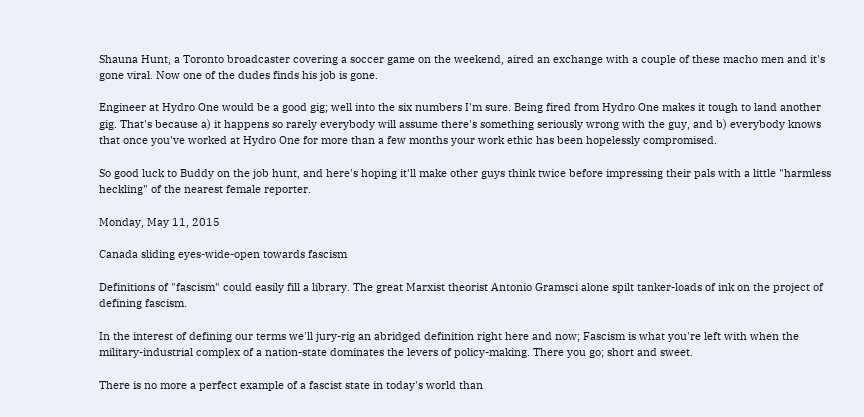Shauna Hunt, a Toronto broadcaster covering a soccer game on the weekend, aired an exchange with a couple of these macho men and it's gone viral. Now one of the dudes finds his job is gone.

Engineer at Hydro One would be a good gig; well into the six numbers I'm sure. Being fired from Hydro One makes it tough to land another gig. That's because a) it happens so rarely everybody will assume there's something seriously wrong with the guy, and b) everybody knows that once you've worked at Hydro One for more than a few months your work ethic has been hopelessly compromised.

So good luck to Buddy on the job hunt, and here's hoping it'll make other guys think twice before impressing their pals with a little "harmless heckling" of the nearest female reporter.

Monday, May 11, 2015

Canada sliding eyes-wide-open towards fascism

Definitions of "fascism" could easily fill a library. The great Marxist theorist Antonio Gramsci alone spilt tanker-loads of ink on the project of defining fascism.

In the interest of defining our terms we'll jury-rig an abridged definition right here and now; Fascism is what you're left with when the military-industrial complex of a nation-state dominates the levers of policy-making. There you go; short and sweet.

There is no more a perfect example of a fascist state in today's world than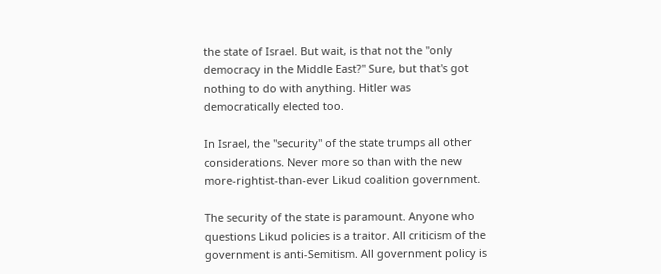the state of Israel. But wait, is that not the "only democracy in the Middle East?" Sure, but that's got nothing to do with anything. Hitler was democratically elected too.

In Israel, the "security" of the state trumps all other considerations. Never more so than with the new more-rightist-than-ever Likud coalition government.

The security of the state is paramount. Anyone who questions Likud policies is a traitor. All criticism of the government is anti-Semitism. All government policy is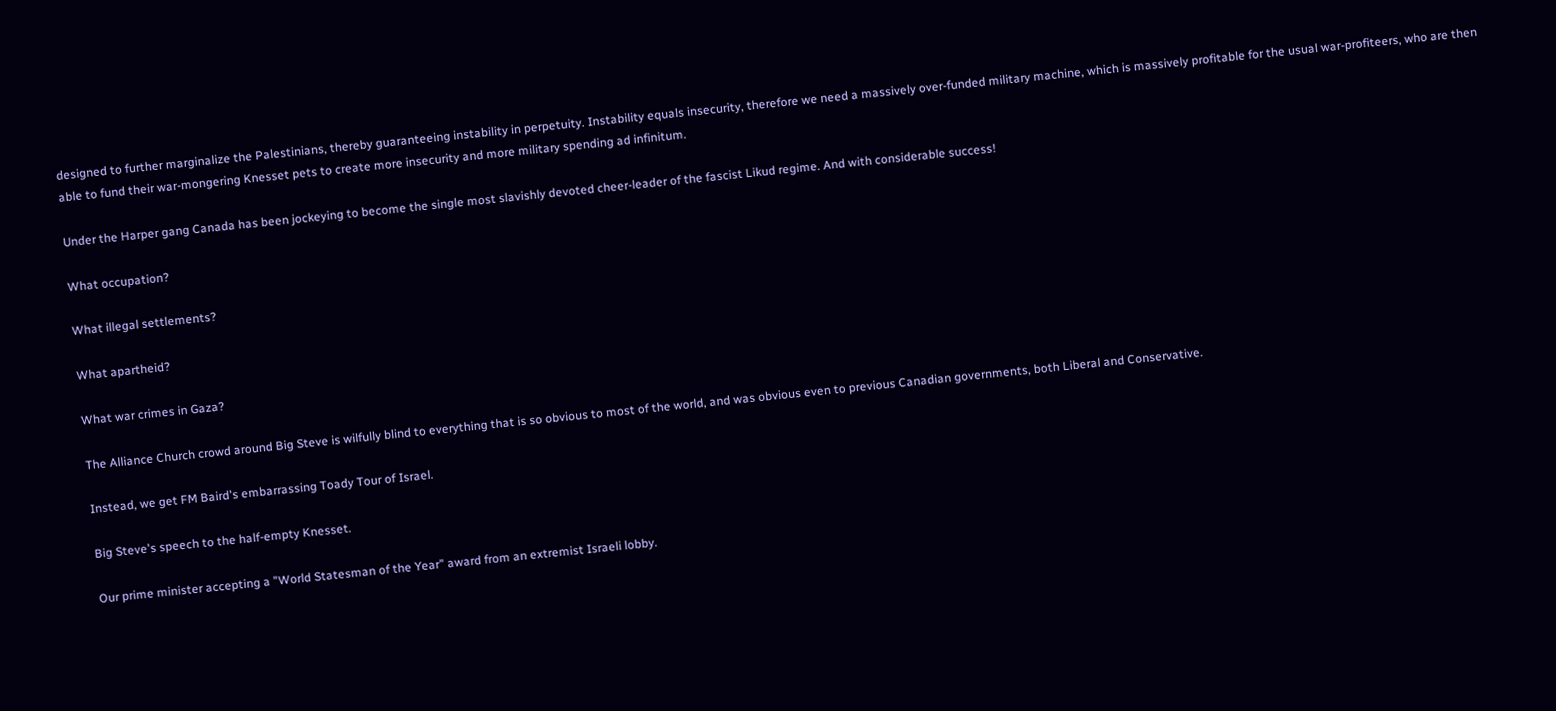designed to further marginalize the Palestinians, thereby guaranteeing instability in perpetuity. Instability equals insecurity, therefore we need a massively over-funded military machine, which is massively profitable for the usual war-profiteers, who are then able to fund their war-mongering Knesset pets to create more insecurity and more military spending ad infinitum.

Under the Harper gang Canada has been jockeying to become the single most slavishly devoted cheer-leader of the fascist Likud regime. And with considerable success!

What occupation?

What illegal settlements?

What apartheid?

What war crimes in Gaza?

The Alliance Church crowd around Big Steve is wilfully blind to everything that is so obvious to most of the world, and was obvious even to previous Canadian governments, both Liberal and Conservative.

Instead, we get FM Baird's embarrassing Toady Tour of Israel.

Big Steve's speech to the half-empty Knesset.

Our prime minister accepting a "World Statesman of the Year" award from an extremist Israeli lobby.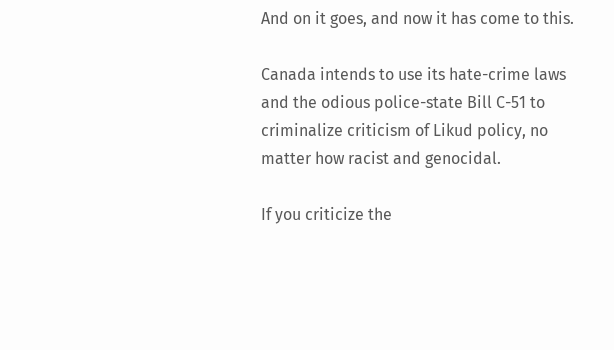And on it goes, and now it has come to this.

Canada intends to use its hate-crime laws and the odious police-state Bill C-51 to criminalize criticism of Likud policy, no matter how racist and genocidal.

If you criticize the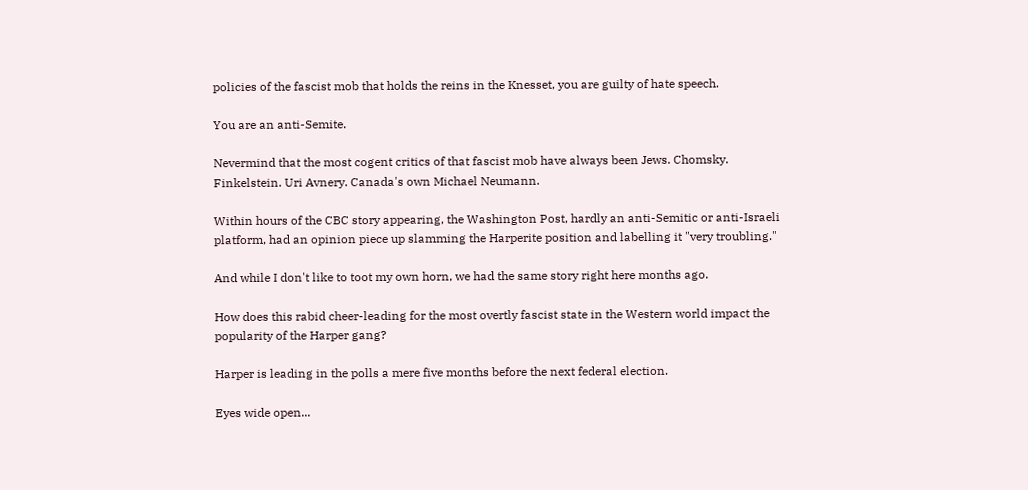policies of the fascist mob that holds the reins in the Knesset, you are guilty of hate speech.

You are an anti-Semite.

Nevermind that the most cogent critics of that fascist mob have always been Jews. Chomsky. Finkelstein. Uri Avnery. Canada's own Michael Neumann.

Within hours of the CBC story appearing, the Washington Post, hardly an anti-Semitic or anti-Israeli platform, had an opinion piece up slamming the Harperite position and labelling it "very troubling."

And while I don't like to toot my own horn, we had the same story right here months ago.

How does this rabid cheer-leading for the most overtly fascist state in the Western world impact the popularity of the Harper gang?

Harper is leading in the polls a mere five months before the next federal election.

Eyes wide open...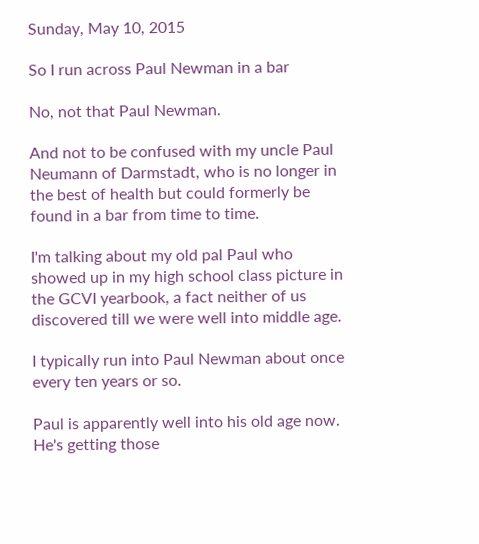Sunday, May 10, 2015

So I run across Paul Newman in a bar

No, not that Paul Newman.

And not to be confused with my uncle Paul Neumann of Darmstadt, who is no longer in the best of health but could formerly be found in a bar from time to time.

I'm talking about my old pal Paul who showed up in my high school class picture in the GCVI yearbook, a fact neither of us discovered till we were well into middle age.

I typically run into Paul Newman about once every ten years or so.

Paul is apparently well into his old age now. He's getting those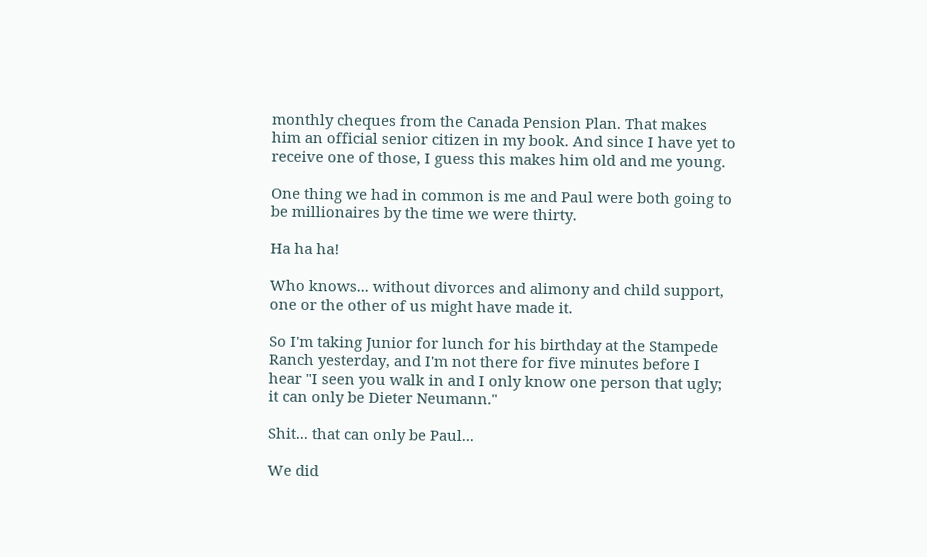monthly cheques from the Canada Pension Plan. That makes him an official senior citizen in my book. And since I have yet to receive one of those, I guess this makes him old and me young.

One thing we had in common is me and Paul were both going to be millionaires by the time we were thirty.

Ha ha ha!

Who knows... without divorces and alimony and child support, one or the other of us might have made it.

So I'm taking Junior for lunch for his birthday at the Stampede Ranch yesterday, and I'm not there for five minutes before I hear "I seen you walk in and I only know one person that ugly; it can only be Dieter Neumann."

Shit... that can only be Paul...

We did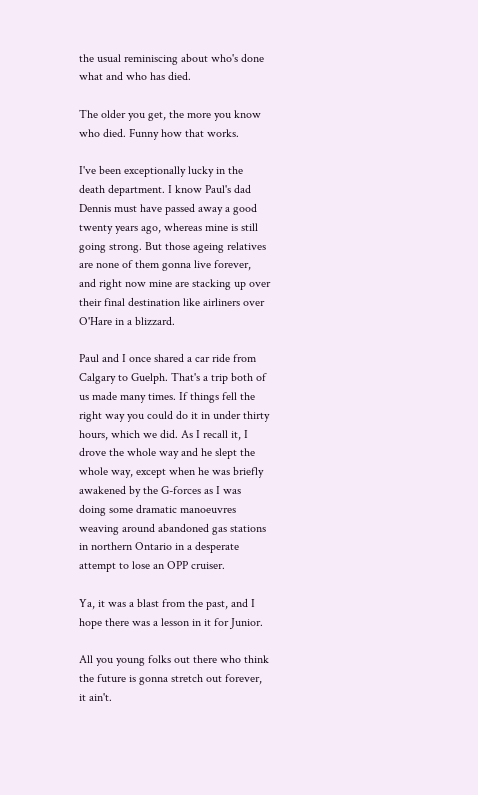the usual reminiscing about who's done what and who has died.

The older you get, the more you know who died. Funny how that works.

I've been exceptionally lucky in the death department. I know Paul's dad Dennis must have passed away a good twenty years ago, whereas mine is still going strong. But those ageing relatives are none of them gonna live forever, and right now mine are stacking up over their final destination like airliners over O'Hare in a blizzard.

Paul and I once shared a car ride from Calgary to Guelph. That's a trip both of us made many times. If things fell the right way you could do it in under thirty hours, which we did. As I recall it, I drove the whole way and he slept the whole way, except when he was briefly awakened by the G-forces as I was doing some dramatic manoeuvres weaving around abandoned gas stations in northern Ontario in a desperate attempt to lose an OPP cruiser.

Ya, it was a blast from the past, and I hope there was a lesson in it for Junior.

All you young folks out there who think the future is gonna stretch out forever, it ain't.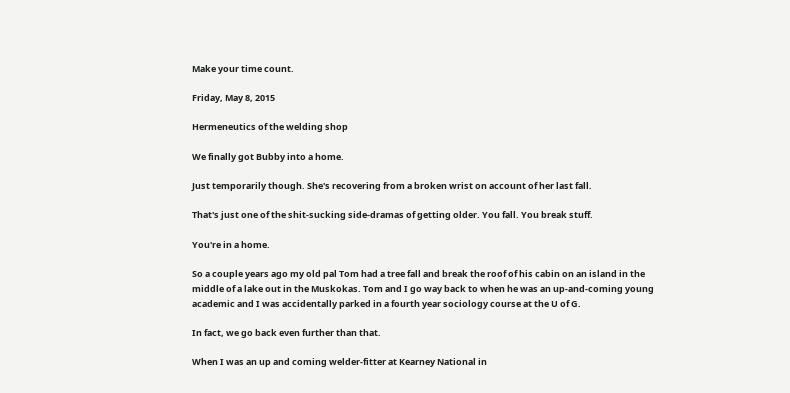Make your time count.

Friday, May 8, 2015

Hermeneutics of the welding shop

We finally got Bubby into a home.

Just temporarily though. She's recovering from a broken wrist on account of her last fall.

That's just one of the shit-sucking side-dramas of getting older. You fall. You break stuff.

You're in a home.

So a couple years ago my old pal Tom had a tree fall and break the roof of his cabin on an island in the middle of a lake out in the Muskokas. Tom and I go way back to when he was an up-and-coming young academic and I was accidentally parked in a fourth year sociology course at the U of G.

In fact, we go back even further than that.

When I was an up and coming welder-fitter at Kearney National in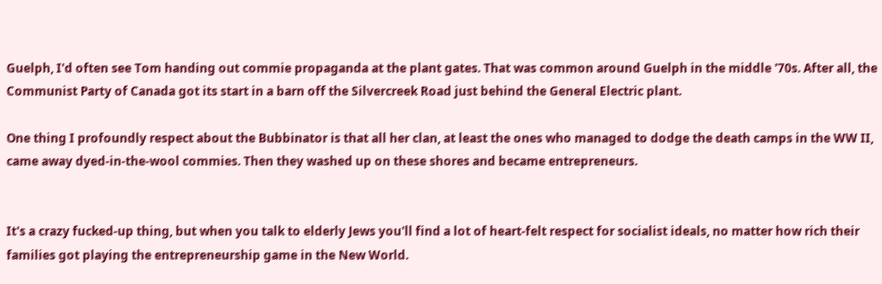Guelph, I'd often see Tom handing out commie propaganda at the plant gates. That was common around Guelph in the middle '70s. After all, the Communist Party of Canada got its start in a barn off the Silvercreek Road just behind the General Electric plant.

One thing I profoundly respect about the Bubbinator is that all her clan, at least the ones who managed to dodge the death camps in the WW II, came away dyed-in-the-wool commies. Then they washed up on these shores and became entrepreneurs.


It's a crazy fucked-up thing, but when you talk to elderly Jews you'll find a lot of heart-felt respect for socialist ideals, no matter how rich their families got playing the entrepreneurship game in the New World.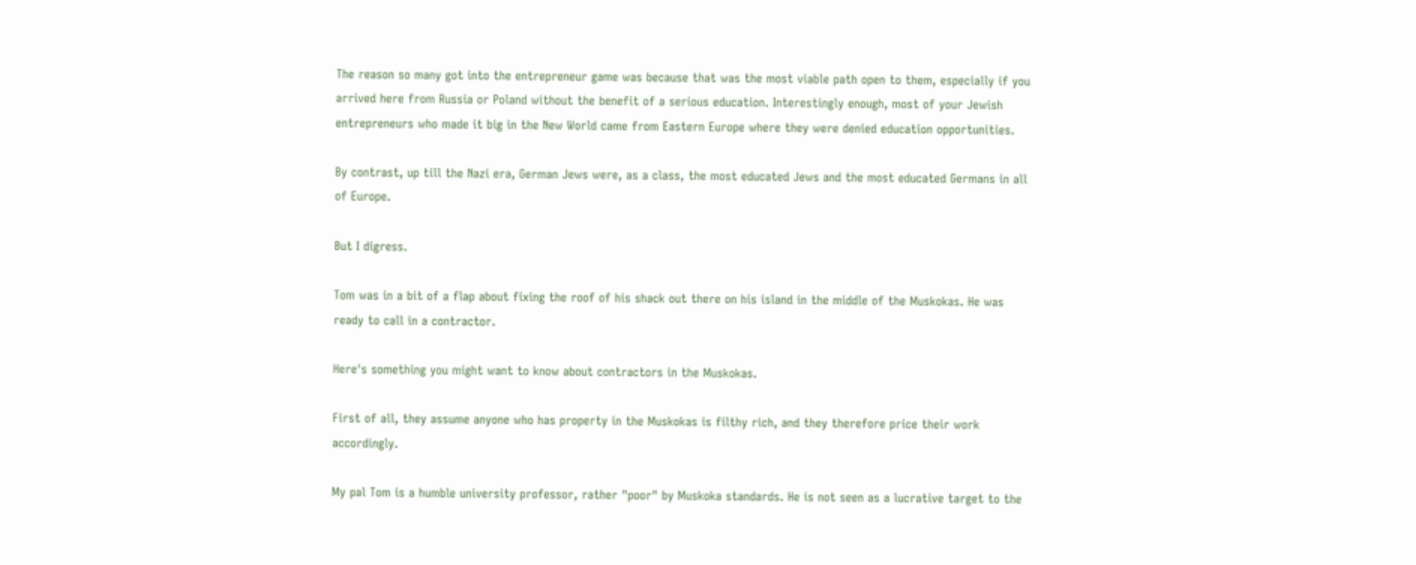The reason so many got into the entrepreneur game was because that was the most viable path open to them, especially if you arrived here from Russia or Poland without the benefit of a serious education. Interestingly enough, most of your Jewish entrepreneurs who made it big in the New World came from Eastern Europe where they were denied education opportunities.

By contrast, up till the Nazi era, German Jews were, as a class, the most educated Jews and the most educated Germans in all of Europe.

But I digress.

Tom was in a bit of a flap about fixing the roof of his shack out there on his island in the middle of the Muskokas. He was ready to call in a contractor.

Here's something you might want to know about contractors in the Muskokas.

First of all, they assume anyone who has property in the Muskokas is filthy rich, and they therefore price their work accordingly.

My pal Tom is a humble university professor, rather "poor" by Muskoka standards. He is not seen as a lucrative target to the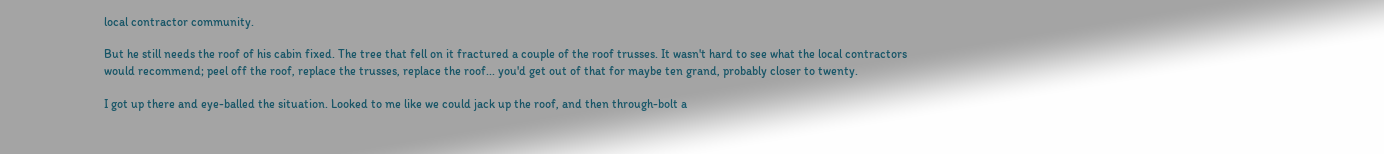local contractor community.

But he still needs the roof of his cabin fixed. The tree that fell on it fractured a couple of the roof trusses. It wasn't hard to see what the local contractors would recommend; peel off the roof, replace the trusses, replace the roof... you'd get out of that for maybe ten grand, probably closer to twenty.

I got up there and eye-balled the situation. Looked to me like we could jack up the roof, and then through-bolt a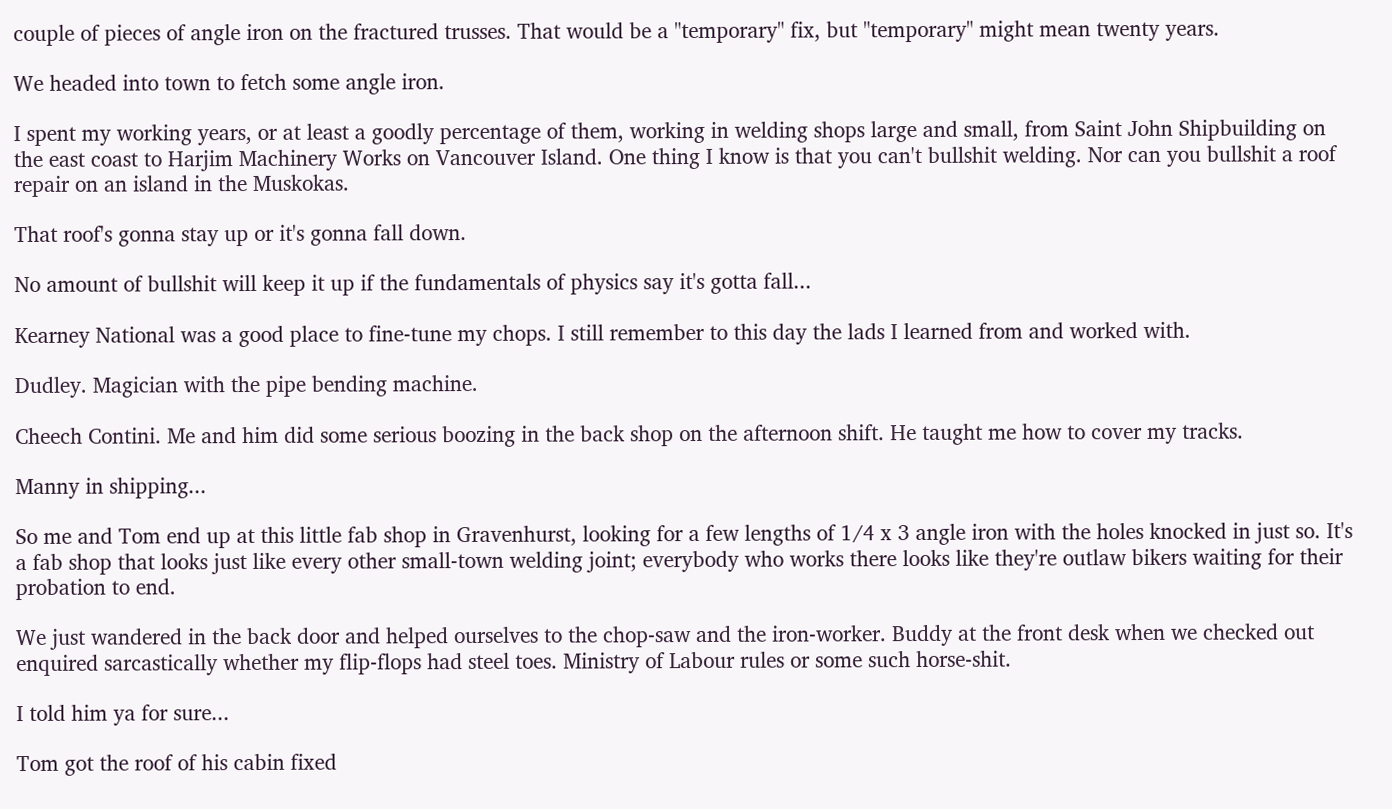couple of pieces of angle iron on the fractured trusses. That would be a "temporary" fix, but "temporary" might mean twenty years.

We headed into town to fetch some angle iron.

I spent my working years, or at least a goodly percentage of them, working in welding shops large and small, from Saint John Shipbuilding on the east coast to Harjim Machinery Works on Vancouver Island. One thing I know is that you can't bullshit welding. Nor can you bullshit a roof repair on an island in the Muskokas.

That roof's gonna stay up or it's gonna fall down.

No amount of bullshit will keep it up if the fundamentals of physics say it's gotta fall...

Kearney National was a good place to fine-tune my chops. I still remember to this day the lads I learned from and worked with.

Dudley. Magician with the pipe bending machine.

Cheech Contini. Me and him did some serious boozing in the back shop on the afternoon shift. He taught me how to cover my tracks.

Manny in shipping...

So me and Tom end up at this little fab shop in Gravenhurst, looking for a few lengths of 1/4 x 3 angle iron with the holes knocked in just so. It's a fab shop that looks just like every other small-town welding joint; everybody who works there looks like they're outlaw bikers waiting for their probation to end.

We just wandered in the back door and helped ourselves to the chop-saw and the iron-worker. Buddy at the front desk when we checked out enquired sarcastically whether my flip-flops had steel toes. Ministry of Labour rules or some such horse-shit.

I told him ya for sure...

Tom got the roof of his cabin fixed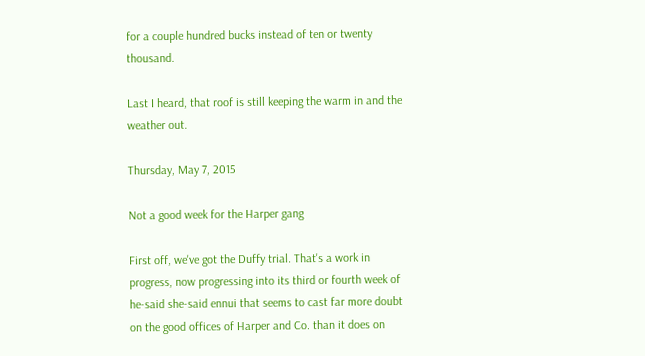for a couple hundred bucks instead of ten or twenty thousand.

Last I heard, that roof is still keeping the warm in and the weather out.

Thursday, May 7, 2015

Not a good week for the Harper gang

First off, we've got the Duffy trial. That's a work in progress, now progressing into its third or fourth week of he-said she-said ennui that seems to cast far more doubt on the good offices of Harper and Co. than it does on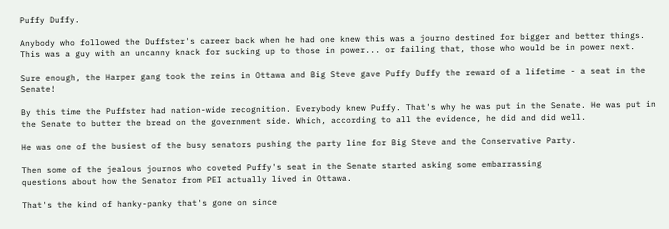Puffy Duffy.

Anybody who followed the Duffster's career back when he had one knew this was a journo destined for bigger and better things. This was a guy with an uncanny knack for sucking up to those in power... or failing that, those who would be in power next.

Sure enough, the Harper gang took the reins in Ottawa and Big Steve gave Puffy Duffy the reward of a lifetime - a seat in the Senate!

By this time the Puffster had nation-wide recognition. Everybody knew Puffy. That's why he was put in the Senate. He was put in the Senate to butter the bread on the government side. Which, according to all the evidence, he did and did well.

He was one of the busiest of the busy senators pushing the party line for Big Steve and the Conservative Party.

Then some of the jealous journos who coveted Puffy's seat in the Senate started asking some embarrassing
questions about how the Senator from PEI actually lived in Ottawa.

That's the kind of hanky-panky that's gone on since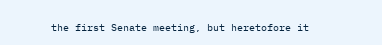the first Senate meeting, but heretofore it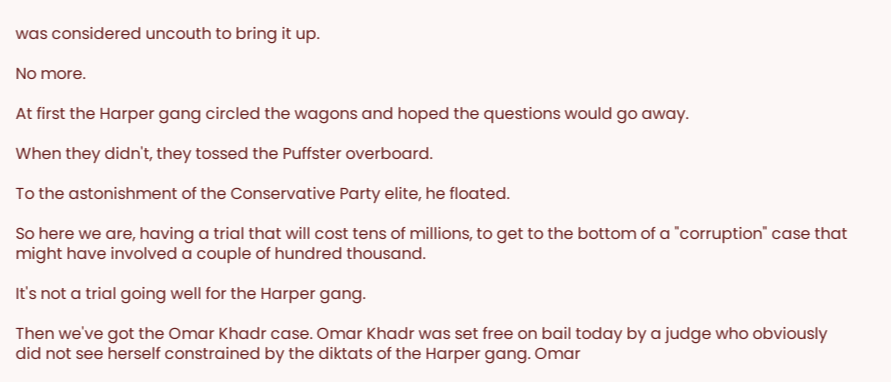was considered uncouth to bring it up.

No more.

At first the Harper gang circled the wagons and hoped the questions would go away.

When they didn't, they tossed the Puffster overboard.

To the astonishment of the Conservative Party elite, he floated.

So here we are, having a trial that will cost tens of millions, to get to the bottom of a "corruption" case that might have involved a couple of hundred thousand.

It's not a trial going well for the Harper gang.

Then we've got the Omar Khadr case. Omar Khadr was set free on bail today by a judge who obviously did not see herself constrained by the diktats of the Harper gang. Omar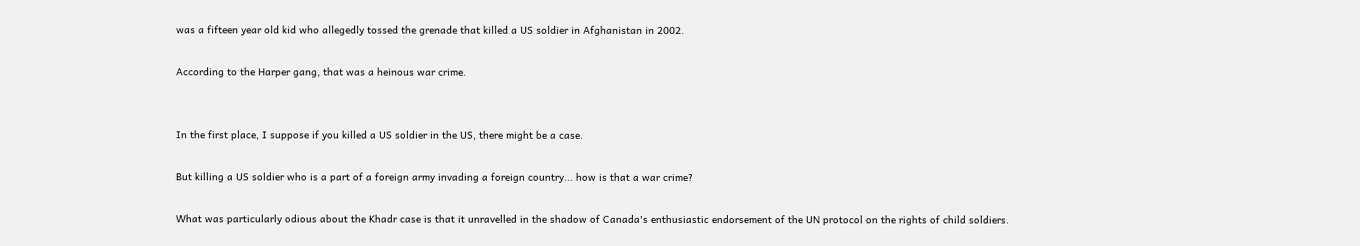was a fifteen year old kid who allegedly tossed the grenade that killed a US soldier in Afghanistan in 2002.

According to the Harper gang, that was a heinous war crime.


In the first place, I suppose if you killed a US soldier in the US, there might be a case.

But killing a US soldier who is a part of a foreign army invading a foreign country... how is that a war crime?

What was particularly odious about the Khadr case is that it unravelled in the shadow of Canada's enthusiastic endorsement of the UN protocol on the rights of child soldiers.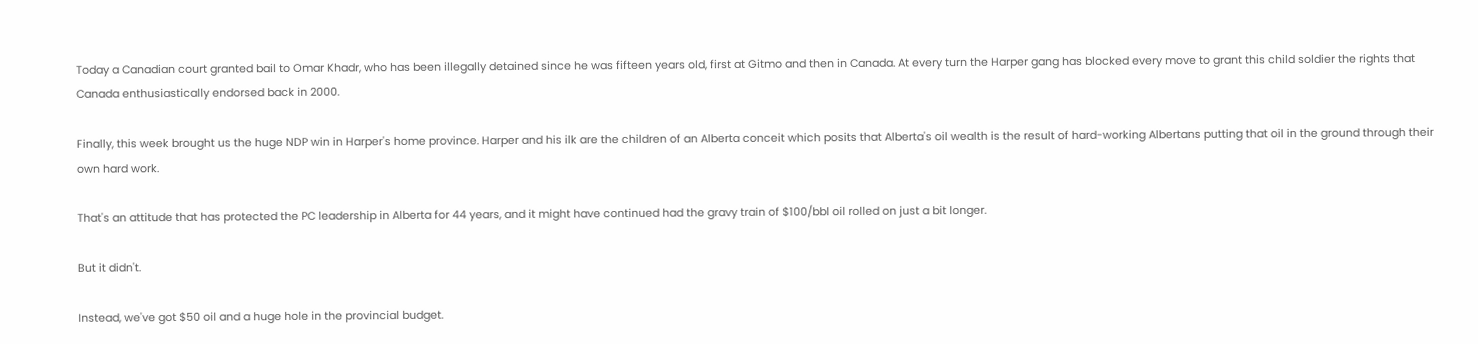Today a Canadian court granted bail to Omar Khadr, who has been illegally detained since he was fifteen years old, first at Gitmo and then in Canada. At every turn the Harper gang has blocked every move to grant this child soldier the rights that Canada enthusiastically endorsed back in 2000.

Finally, this week brought us the huge NDP win in Harper's home province. Harper and his ilk are the children of an Alberta conceit which posits that Alberta's oil wealth is the result of hard-working Albertans putting that oil in the ground through their own hard work.

That's an attitude that has protected the PC leadership in Alberta for 44 years, and it might have continued had the gravy train of $100/bbl oil rolled on just a bit longer.

But it didn't.

Instead, we've got $50 oil and a huge hole in the provincial budget.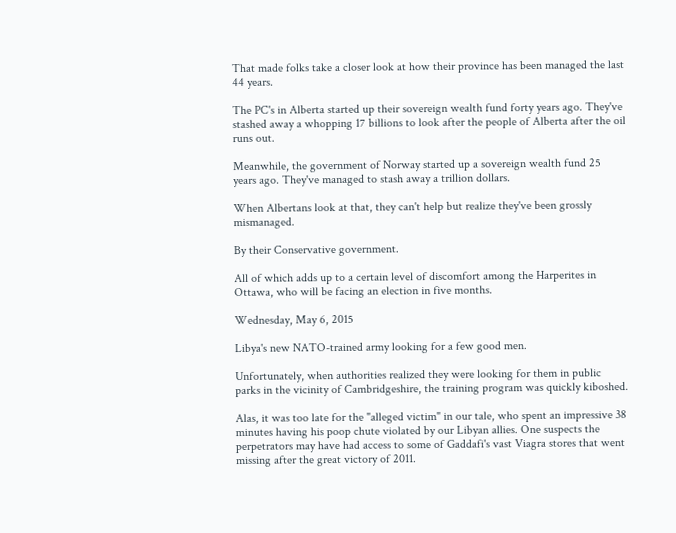That made folks take a closer look at how their province has been managed the last 44 years.

The PC's in Alberta started up their sovereign wealth fund forty years ago. They've stashed away a whopping 17 billions to look after the people of Alberta after the oil runs out.

Meanwhile, the government of Norway started up a sovereign wealth fund 25 years ago. They've managed to stash away a trillion dollars.

When Albertans look at that, they can't help but realize they've been grossly mismanaged.

By their Conservative government.

All of which adds up to a certain level of discomfort among the Harperites in Ottawa, who will be facing an election in five months.

Wednesday, May 6, 2015

Libya's new NATO-trained army looking for a few good men.

Unfortunately, when authorities realized they were looking for them in public parks in the vicinity of Cambridgeshire, the training program was quickly kiboshed.

Alas, it was too late for the "alleged victim" in our tale, who spent an impressive 38 minutes having his poop chute violated by our Libyan allies. One suspects the perpetrators may have had access to some of Gaddafi's vast Viagra stores that went missing after the great victory of 2011.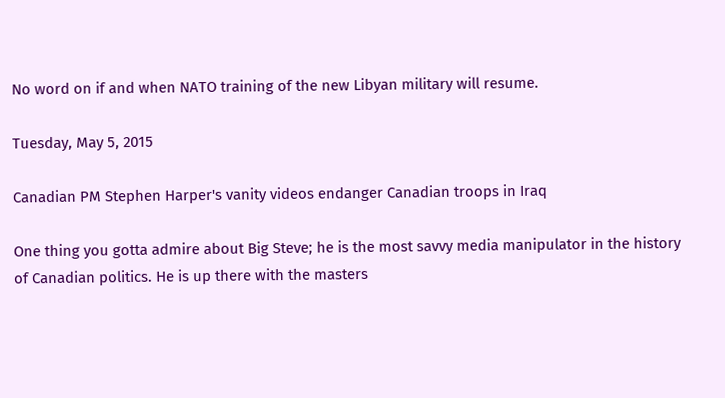No word on if and when NATO training of the new Libyan military will resume.

Tuesday, May 5, 2015

Canadian PM Stephen Harper's vanity videos endanger Canadian troops in Iraq

One thing you gotta admire about Big Steve; he is the most savvy media manipulator in the history of Canadian politics. He is up there with the masters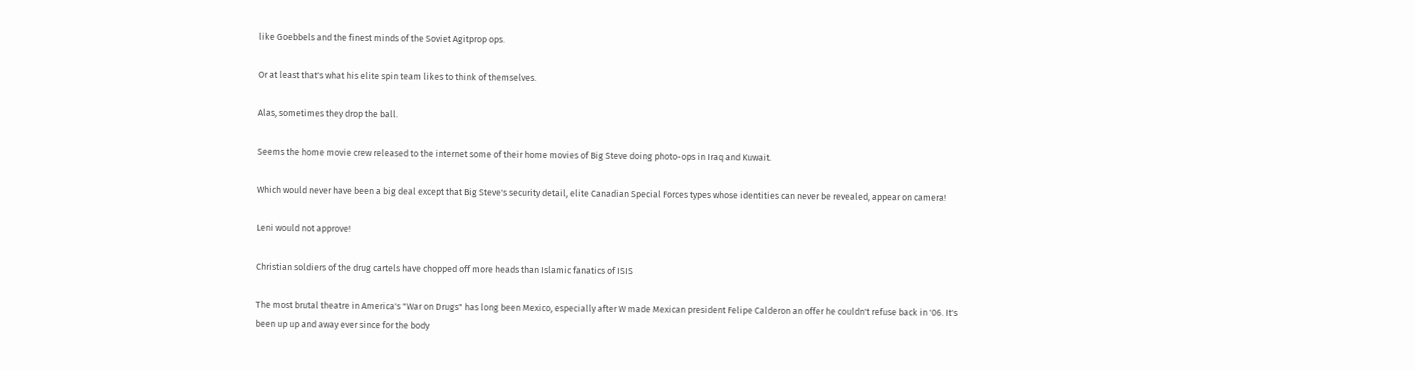like Goebbels and the finest minds of the Soviet Agitprop ops.

Or at least that's what his elite spin team likes to think of themselves.

Alas, sometimes they drop the ball.

Seems the home movie crew released to the internet some of their home movies of Big Steve doing photo-ops in Iraq and Kuwait.

Which would never have been a big deal except that Big Steve's security detail, elite Canadian Special Forces types whose identities can never be revealed, appear on camera!

Leni would not approve!

Christian soldiers of the drug cartels have chopped off more heads than Islamic fanatics of ISIS

The most brutal theatre in America's "War on Drugs" has long been Mexico, especially after W made Mexican president Felipe Calderon an offer he couldn't refuse back in '06. It's been up up and away ever since for the body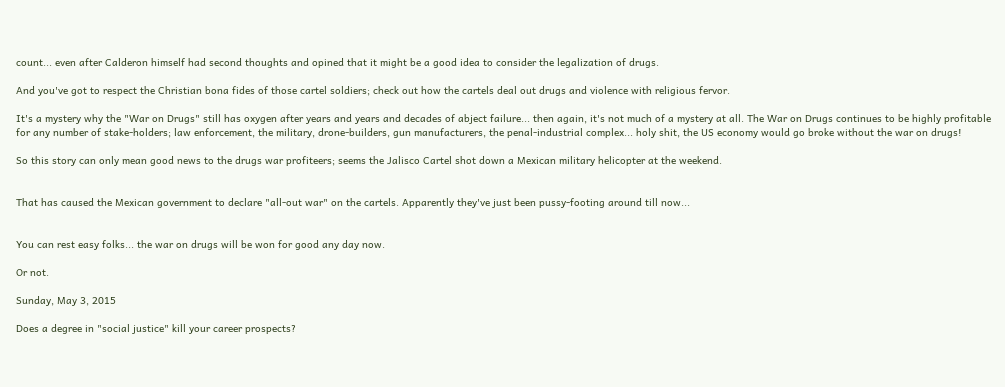count... even after Calderon himself had second thoughts and opined that it might be a good idea to consider the legalization of drugs.

And you've got to respect the Christian bona fides of those cartel soldiers; check out how the cartels deal out drugs and violence with religious fervor.

It's a mystery why the "War on Drugs" still has oxygen after years and years and decades of abject failure... then again, it's not much of a mystery at all. The War on Drugs continues to be highly profitable for any number of stake-holders; law enforcement, the military, drone-builders, gun manufacturers, the penal-industrial complex... holy shit, the US economy would go broke without the war on drugs!

So this story can only mean good news to the drugs war profiteers; seems the Jalisco Cartel shot down a Mexican military helicopter at the weekend.


That has caused the Mexican government to declare "all-out war" on the cartels. Apparently they've just been pussy-footing around till now...


You can rest easy folks... the war on drugs will be won for good any day now.

Or not.

Sunday, May 3, 2015

Does a degree in "social justice" kill your career prospects?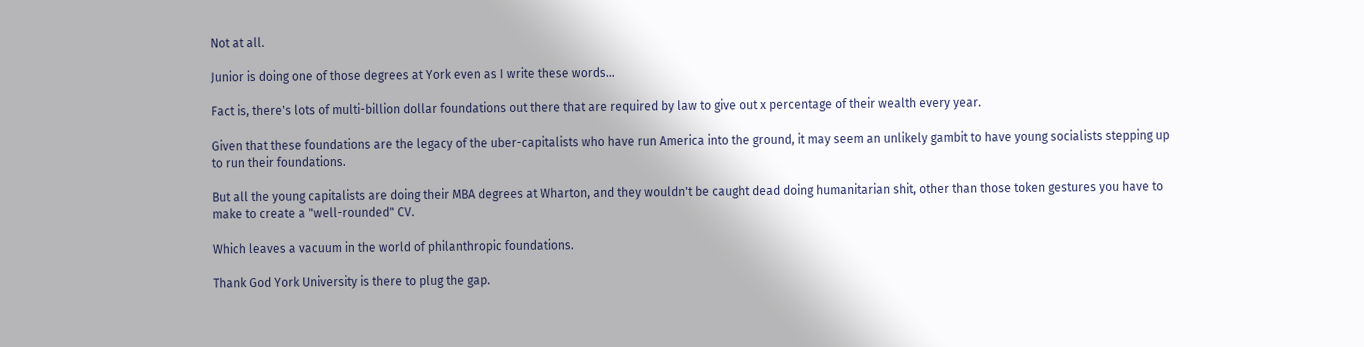Not at all.

Junior is doing one of those degrees at York even as I write these words...

Fact is, there's lots of multi-billion dollar foundations out there that are required by law to give out x percentage of their wealth every year.

Given that these foundations are the legacy of the uber-capitalists who have run America into the ground, it may seem an unlikely gambit to have young socialists stepping up to run their foundations.

But all the young capitalists are doing their MBA degrees at Wharton, and they wouldn't be caught dead doing humanitarian shit, other than those token gestures you have to make to create a "well-rounded" CV.

Which leaves a vacuum in the world of philanthropic foundations.

Thank God York University is there to plug the gap.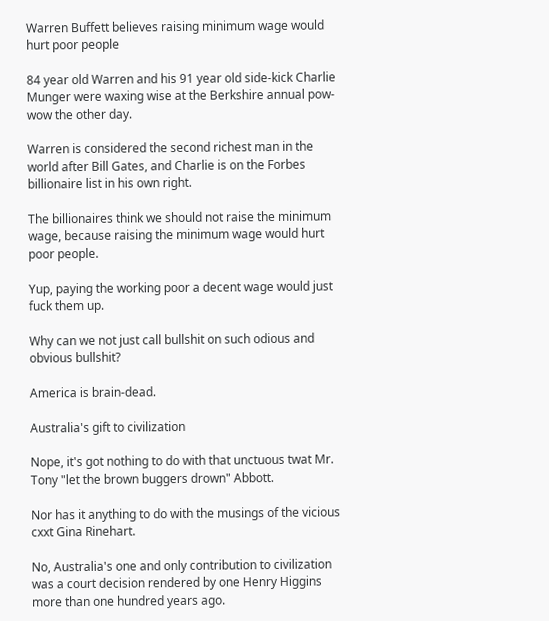Warren Buffett believes raising minimum wage would hurt poor people

84 year old Warren and his 91 year old side-kick Charlie Munger were waxing wise at the Berkshire annual pow-wow the other day.

Warren is considered the second richest man in the world after Bill Gates, and Charlie is on the Forbes billionaire list in his own right.

The billionaires think we should not raise the minimum wage, because raising the minimum wage would hurt poor people.

Yup, paying the working poor a decent wage would just fuck them up.

Why can we not just call bullshit on such odious and obvious bullshit?

America is brain-dead.

Australia's gift to civilization

Nope, it's got nothing to do with that unctuous twat Mr. Tony "let the brown buggers drown" Abbott.

Nor has it anything to do with the musings of the vicious cxxt Gina Rinehart.

No, Australia's one and only contribution to civilization was a court decision rendered by one Henry Higgins more than one hundred years ago.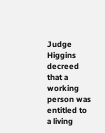Judge Higgins decreed that a working person was entitled to a living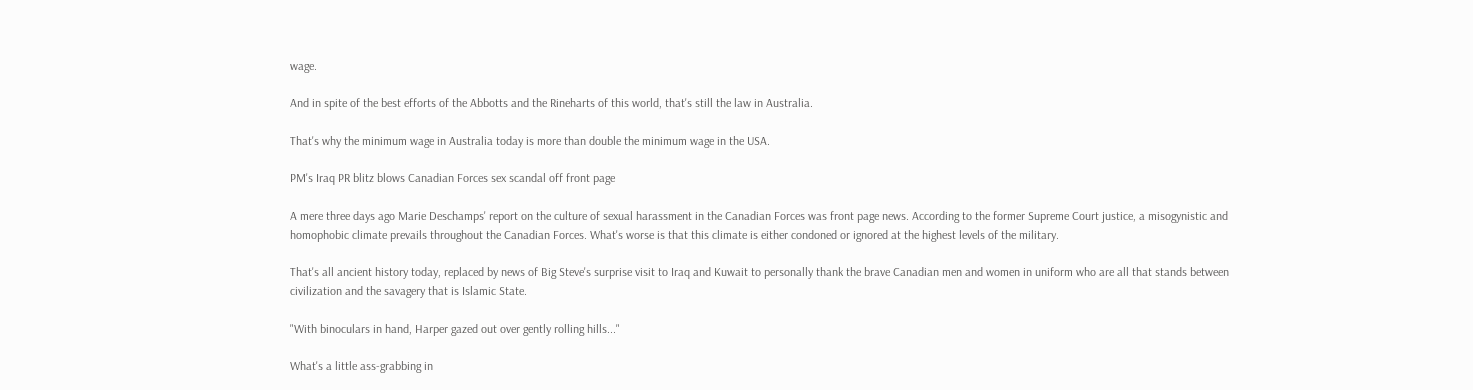wage.

And in spite of the best efforts of the Abbotts and the Rineharts of this world, that's still the law in Australia.

That's why the minimum wage in Australia today is more than double the minimum wage in the USA.

PM's Iraq PR blitz blows Canadian Forces sex scandal off front page

A mere three days ago Marie Deschamps' report on the culture of sexual harassment in the Canadian Forces was front page news. According to the former Supreme Court justice, a misogynistic and homophobic climate prevails throughout the Canadian Forces. What's worse is that this climate is either condoned or ignored at the highest levels of the military.

That's all ancient history today, replaced by news of Big Steve's surprise visit to Iraq and Kuwait to personally thank the brave Canadian men and women in uniform who are all that stands between civilization and the savagery that is Islamic State.

"With binoculars in hand, Harper gazed out over gently rolling hills..."

What's a little ass-grabbing in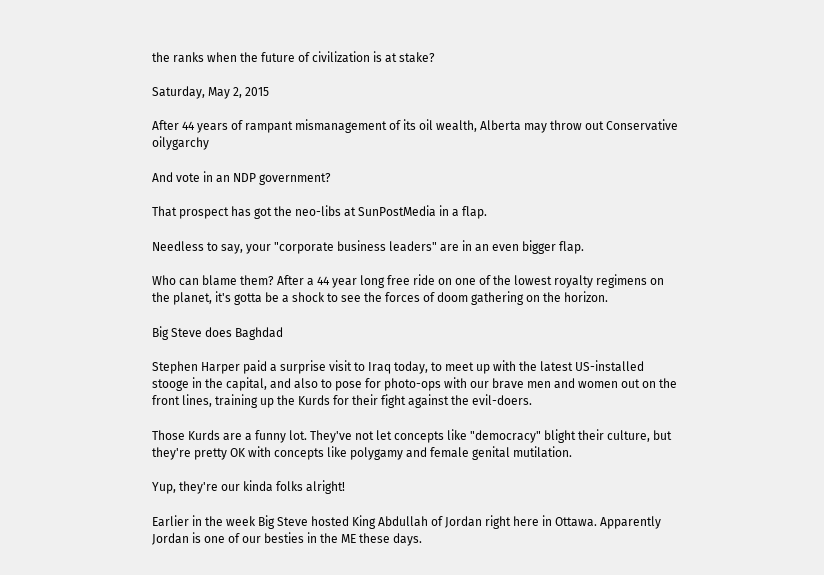the ranks when the future of civilization is at stake?

Saturday, May 2, 2015

After 44 years of rampant mismanagement of its oil wealth, Alberta may throw out Conservative oilygarchy

And vote in an NDP government?

That prospect has got the neo-libs at SunPostMedia in a flap.

Needless to say, your "corporate business leaders" are in an even bigger flap.

Who can blame them? After a 44 year long free ride on one of the lowest royalty regimens on the planet, it's gotta be a shock to see the forces of doom gathering on the horizon.

Big Steve does Baghdad

Stephen Harper paid a surprise visit to Iraq today, to meet up with the latest US-installed stooge in the capital, and also to pose for photo-ops with our brave men and women out on the front lines, training up the Kurds for their fight against the evil-doers.

Those Kurds are a funny lot. They've not let concepts like "democracy" blight their culture, but they're pretty OK with concepts like polygamy and female genital mutilation.

Yup, they're our kinda folks alright!

Earlier in the week Big Steve hosted King Abdullah of Jordan right here in Ottawa. Apparently Jordan is one of our besties in the ME these days.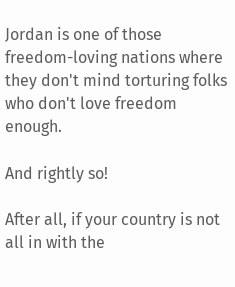Jordan is one of those freedom-loving nations where they don't mind torturing folks who don't love freedom enough.

And rightly so!

After all, if your country is not all in with the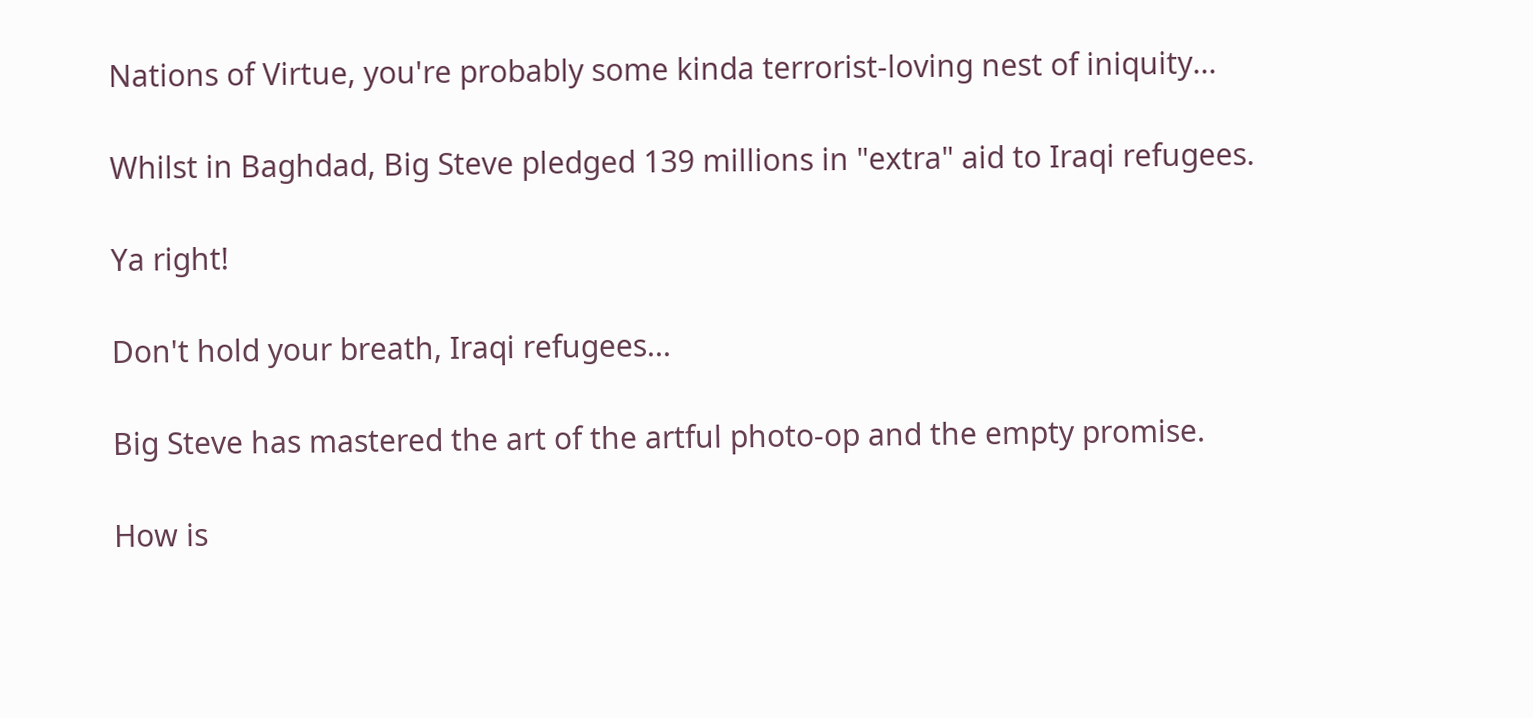Nations of Virtue, you're probably some kinda terrorist-loving nest of iniquity...

Whilst in Baghdad, Big Steve pledged 139 millions in "extra" aid to Iraqi refugees.

Ya right!

Don't hold your breath, Iraqi refugees...

Big Steve has mastered the art of the artful photo-op and the empty promise.

How is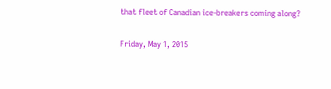that fleet of Canadian ice-breakers coming along?

Friday, May 1, 2015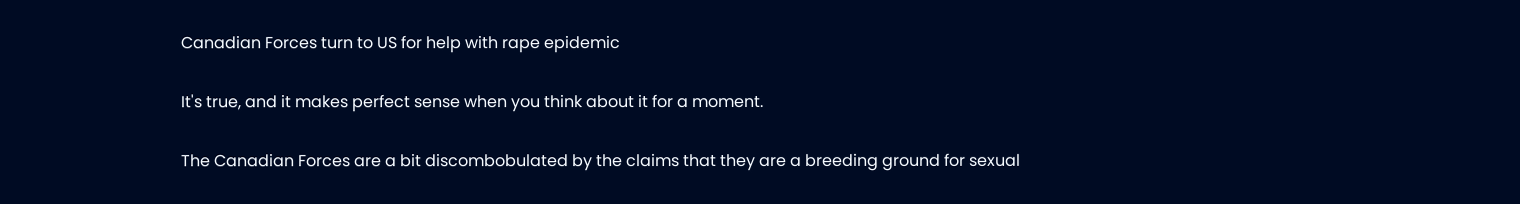Canadian Forces turn to US for help with rape epidemic

It's true, and it makes perfect sense when you think about it for a moment.

The Canadian Forces are a bit discombobulated by the claims that they are a breeding ground for sexual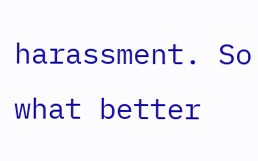harassment. So what better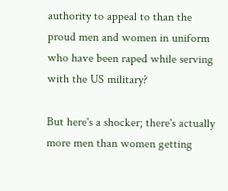authority to appeal to than the proud men and women in uniform who have been raped while serving with the US military?

But here's a shocker; there's actually more men than women getting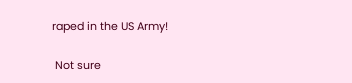raped in the US Army!

 Not sure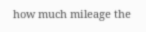how much mileage the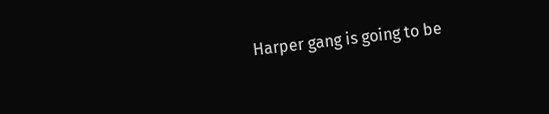Harper gang is going to be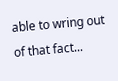able to wring out of that fact...